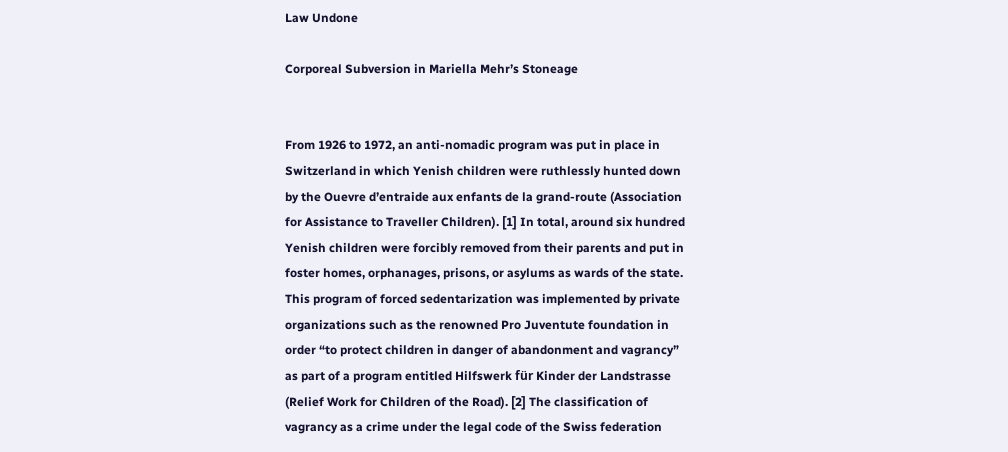Law Undone

Corporeal Subversion in Mariella Mehr’s Stoneage


From 1926 to 1972, an anti-nomadic program was put in place in Switzerland in which Yenish children were ruthlessly hunted down by the Ouevre d’entraide aux enfants de la grand-route (Association for Assistance to Traveller Children). [1] In total, around six hundred Yenish children were forcibly removed from their parents and put in foster homes, orphanages, prisons, or asylums as wards of the state. This program of forced sedentarization was implemented by private organizations such as the renowned Pro Juventute foundation in order “to protect children in danger of abandonment and vagrancy” as part of a program entitled Hilfswerk für Kinder der Landstrasse (Relief Work for Children of the Road). [2] The classification of vagrancy as a crime under the legal code of the Swiss federation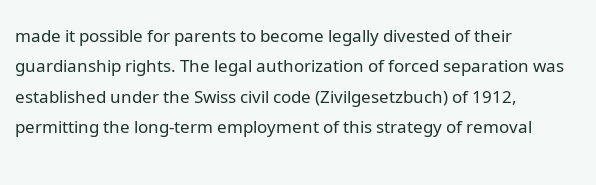made it possible for parents to become legally divested of their guardianship rights. The legal authorization of forced separation was established under the Swiss civil code (Zivilgesetzbuch) of 1912, permitting the long-term employment of this strategy of removal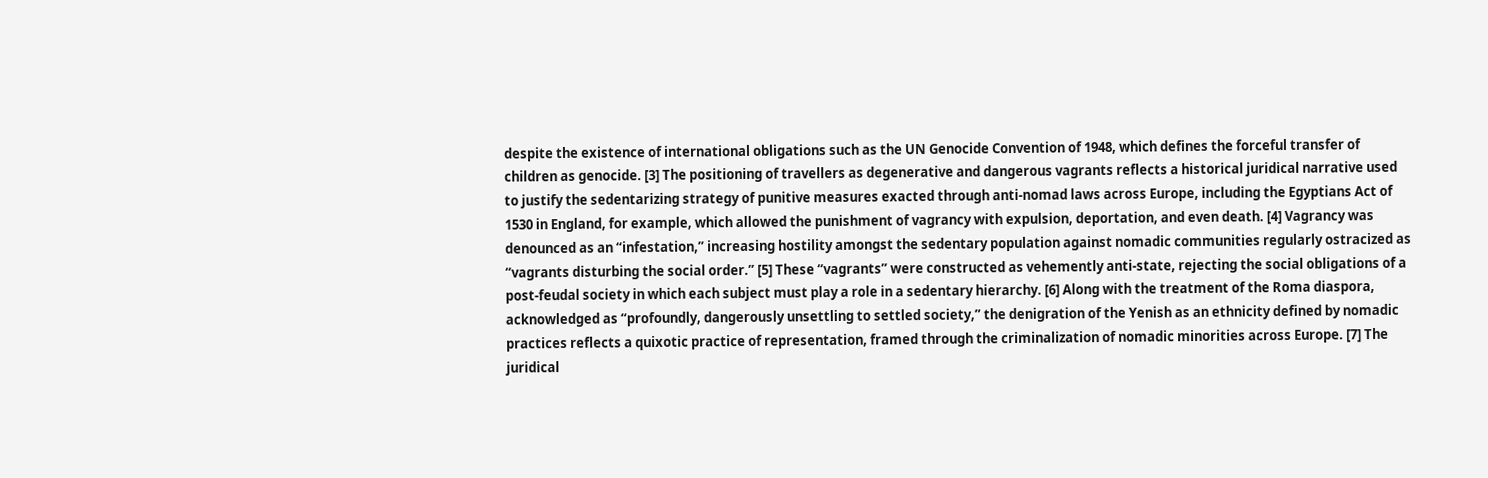despite the existence of international obligations such as the UN Genocide Convention of 1948, which defines the forceful transfer of children as genocide. [3] The positioning of travellers as degenerative and dangerous vagrants reflects a historical juridical narrative used to justify the sedentarizing strategy of punitive measures exacted through anti-nomad laws across Europe, including the Egyptians Act of 1530 in England, for example, which allowed the punishment of vagrancy with expulsion, deportation, and even death. [4] Vagrancy was denounced as an “infestation,” increasing hostility amongst the sedentary population against nomadic communities regularly ostracized as “vagrants disturbing the social order.” [5] These “vagrants” were constructed as vehemently anti-state, rejecting the social obligations of a post-feudal society in which each subject must play a role in a sedentary hierarchy. [6] Along with the treatment of the Roma diaspora, acknowledged as “profoundly, dangerously unsettling to settled society,” the denigration of the Yenish as an ethnicity defined by nomadic practices reflects a quixotic practice of representation, framed through the criminalization of nomadic minorities across Europe. [7] The juridical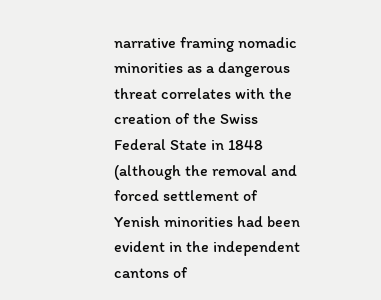narrative framing nomadic minorities as a dangerous threat correlates with the creation of the Swiss Federal State in 1848 (although the removal and forced settlement of Yenish minorities had been evident in the independent cantons of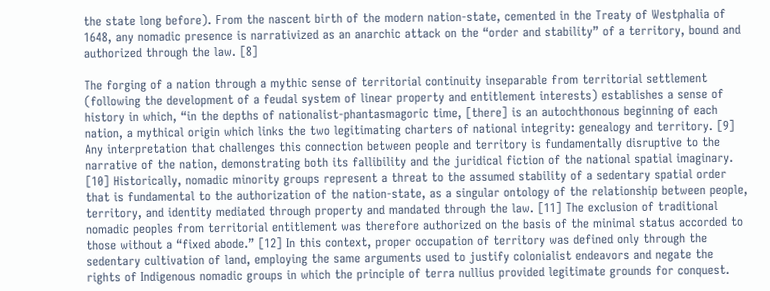the state long before). From the nascent birth of the modern nation-state, cemented in the Treaty of Westphalia of 1648, any nomadic presence is narrativized as an anarchic attack on the “order and stability” of a territory, bound and authorized through the law. [8]

The forging of a nation through a mythic sense of territorial continuity inseparable from territorial settlement (following the development of a feudal system of linear property and entitlement interests) establishes a sense of history in which, “in the depths of nationalist-phantasmagoric time, [there] is an autochthonous beginning of each nation, a mythical origin which links the two legitimating charters of national integrity: genealogy and territory. [9] Any interpretation that challenges this connection between people and territory is fundamentally disruptive to the narrative of the nation, demonstrating both its fallibility and the juridical fiction of the national spatial imaginary. [10] Historically, nomadic minority groups represent a threat to the assumed stability of a sedentary spatial order that is fundamental to the authorization of the nation-state, as a singular ontology of the relationship between people, territory, and identity mediated through property and mandated through the law. [11] The exclusion of traditional nomadic peoples from territorial entitlement was therefore authorized on the basis of the minimal status accorded to those without a “fixed abode.” [12] In this context, proper occupation of territory was defined only through the sedentary cultivation of land, employing the same arguments used to justify colonialist endeavors and negate the rights of Indigenous nomadic groups in which the principle of terra nullius provided legitimate grounds for conquest.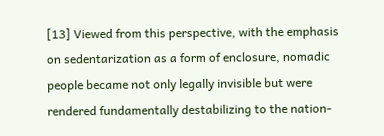[13] Viewed from this perspective, with the emphasis on sedentarization as a form of enclosure, nomadic people became not only legally invisible but were rendered fundamentally destabilizing to the nation-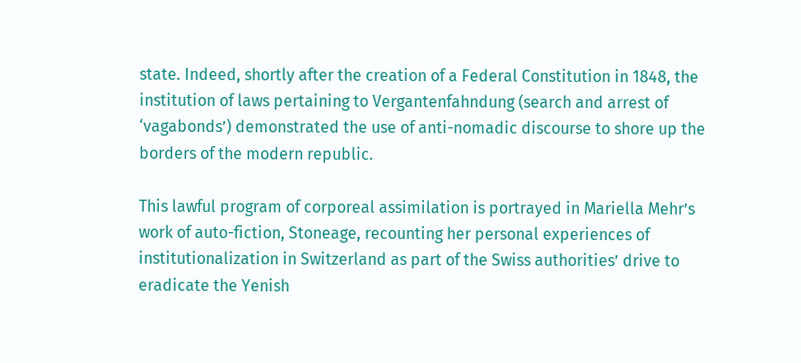state. Indeed, shortly after the creation of a Federal Constitution in 1848, the institution of laws pertaining to Vergantenfahndung (search and arrest of ‘vagabonds’) demonstrated the use of anti-nomadic discourse to shore up the borders of the modern republic.

This lawful program of corporeal assimilation is portrayed in Mariella Mehr’s work of auto-fiction, Stoneage, recounting her personal experiences of institutionalization in Switzerland as part of the Swiss authorities’ drive to eradicate the Yenish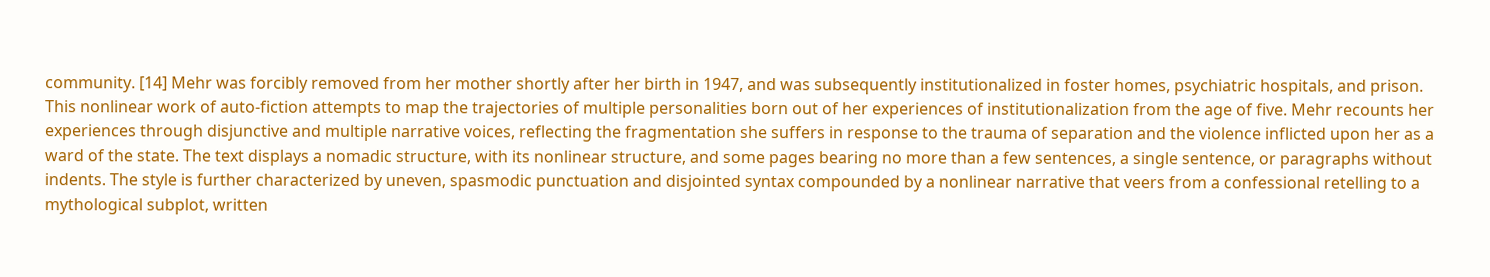community. [14] Mehr was forcibly removed from her mother shortly after her birth in 1947, and was subsequently institutionalized in foster homes, psychiatric hospitals, and prison. This nonlinear work of auto-fiction attempts to map the trajectories of multiple personalities born out of her experiences of institutionalization from the age of five. Mehr recounts her experiences through disjunctive and multiple narrative voices, reflecting the fragmentation she suffers in response to the trauma of separation and the violence inflicted upon her as a ward of the state. The text displays a nomadic structure, with its nonlinear structure, and some pages bearing no more than a few sentences, a single sentence, or paragraphs without indents. The style is further characterized by uneven, spasmodic punctuation and disjointed syntax compounded by a nonlinear narrative that veers from a confessional retelling to a mythological subplot, written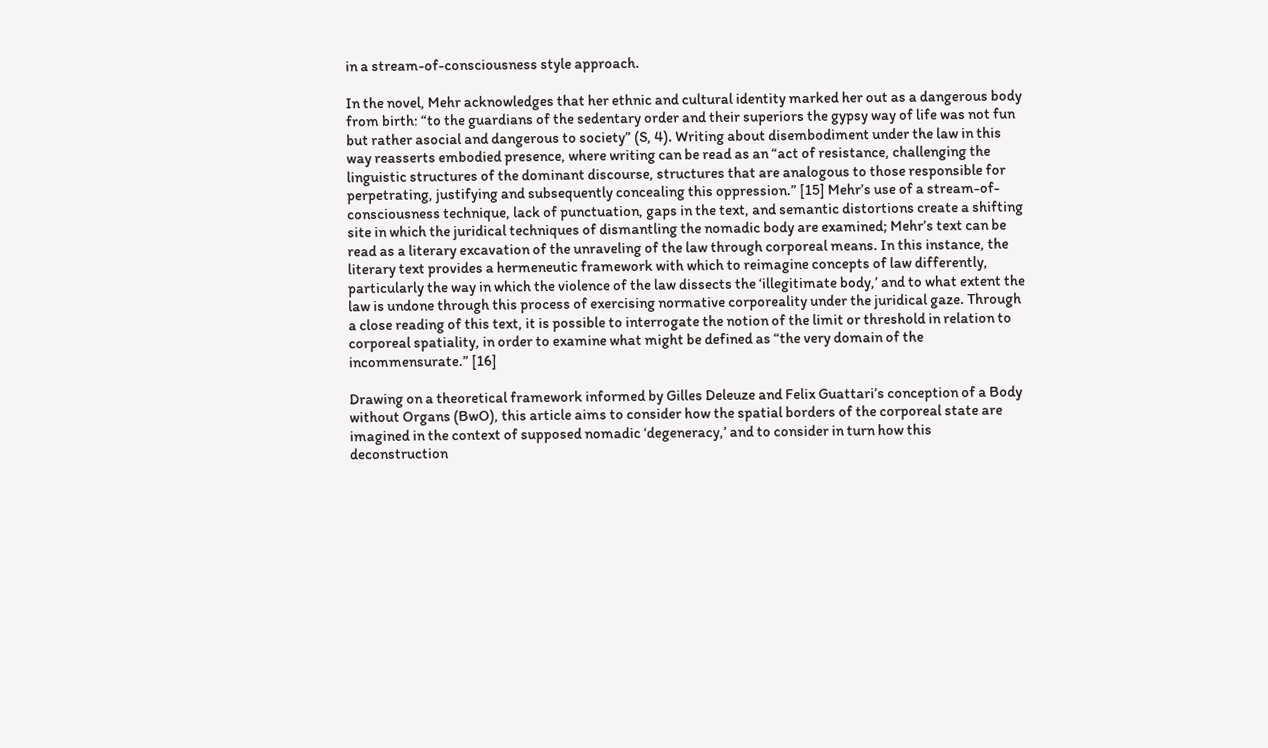in a stream-of-consciousness style approach.

In the novel, Mehr acknowledges that her ethnic and cultural identity marked her out as a dangerous body from birth: “to the guardians of the sedentary order and their superiors the gypsy way of life was not fun but rather asocial and dangerous to society” (S, 4). Writing about disembodiment under the law in this way reasserts embodied presence, where writing can be read as an “act of resistance, challenging the linguistic structures of the dominant discourse, structures that are analogous to those responsible for perpetrating, justifying and subsequently concealing this oppression.” [15] Mehr’s use of a stream-of-consciousness technique, lack of punctuation, gaps in the text, and semantic distortions create a shifting site in which the juridical techniques of dismantling the nomadic body are examined; Mehr’s text can be read as a literary excavation of the unraveling of the law through corporeal means. In this instance, the literary text provides a hermeneutic framework with which to reimagine concepts of law differently, particularly the way in which the violence of the law dissects the ‘illegitimate body,’ and to what extent the law is undone through this process of exercising normative corporeality under the juridical gaze. Through a close reading of this text, it is possible to interrogate the notion of the limit or threshold in relation to corporeal spatiality, in order to examine what might be defined as “the very domain of the incommensurate.” [16]

Drawing on a theoretical framework informed by Gilles Deleuze and Felix Guattari’s conception of a Body without Organs (BwO), this article aims to consider how the spatial borders of the corporeal state are imagined in the context of supposed nomadic ‘degeneracy,’ and to consider in turn how this deconstruction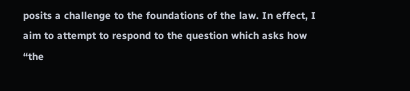posits a challenge to the foundations of the law. In effect, I aim to attempt to respond to the question which asks how “the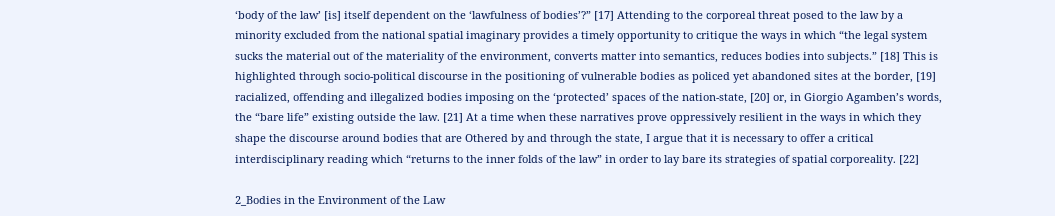‘body of the law’ [is] itself dependent on the ‘lawfulness of bodies’?” [17] Attending to the corporeal threat posed to the law by a minority excluded from the national spatial imaginary provides a timely opportunity to critique the ways in which “the legal system sucks the material out of the materiality of the environment, converts matter into semantics, reduces bodies into subjects.” [18] This is highlighted through socio-political discourse in the positioning of vulnerable bodies as policed yet abandoned sites at the border, [19] racialized, offending and illegalized bodies imposing on the ‘protected’ spaces of the nation-state, [20] or, in Giorgio Agamben’s words, the “bare life” existing outside the law. [21] At a time when these narratives prove oppressively resilient in the ways in which they shape the discourse around bodies that are Othered by and through the state, I argue that it is necessary to offer a critical interdisciplinary reading which “returns to the inner folds of the law” in order to lay bare its strategies of spatial corporeality. [22]

2_Bodies in the Environment of the Law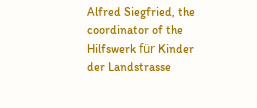Alfred Siegfried, the coordinator of the Hilfswerk für Kinder der Landstrasse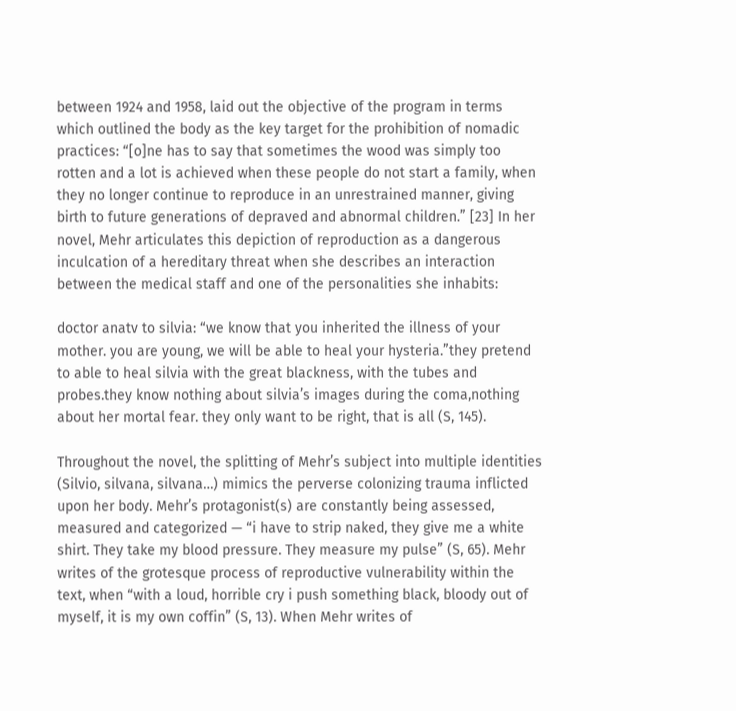between 1924 and 1958, laid out the objective of the program in terms which outlined the body as the key target for the prohibition of nomadic practices: “[o]ne has to say that sometimes the wood was simply too rotten and a lot is achieved when these people do not start a family, when they no longer continue to reproduce in an unrestrained manner, giving birth to future generations of depraved and abnormal children.” [23] In her novel, Mehr articulates this depiction of reproduction as a dangerous inculcation of a hereditary threat when she describes an interaction between the medical staff and one of the personalities she inhabits:

doctor anatv to silvia: “we know that you inherited the illness of your mother. you are young, we will be able to heal your hysteria.”they pretend to able to heal silvia with the great blackness, with the tubes and probes.they know nothing about silvia’s images during the coma,nothing about her mortal fear. they only want to be right, that is all (S, 145).

Throughout the novel, the splitting of Mehr’s subject into multiple identities (Silvio, silvana, silvana…) mimics the perverse colonizing trauma inflicted upon her body. Mehr’s protagonist(s) are constantly being assessed, measured and categorized — “i have to strip naked, they give me a white shirt. They take my blood pressure. They measure my pulse” (S, 65). Mehr writes of the grotesque process of reproductive vulnerability within the text, when “with a loud, horrible cry i push something black, bloody out of myself, it is my own coffin” (S, 13). When Mehr writes of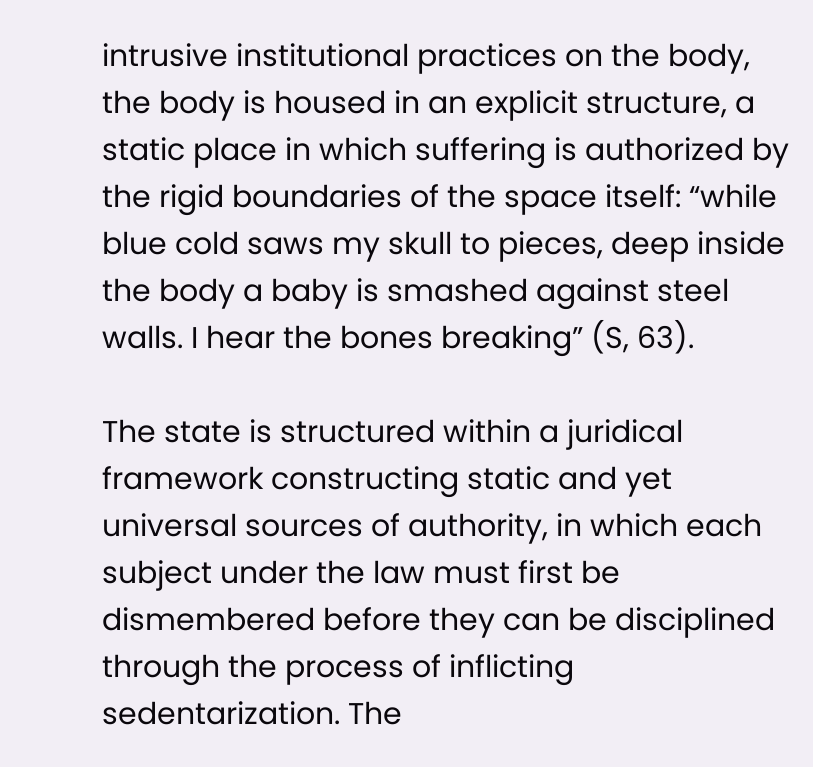intrusive institutional practices on the body, the body is housed in an explicit structure, a static place in which suffering is authorized by the rigid boundaries of the space itself: “while blue cold saws my skull to pieces, deep inside the body a baby is smashed against steel walls. I hear the bones breaking” (S, 63).

The state is structured within a juridical framework constructing static and yet universal sources of authority, in which each subject under the law must first be dismembered before they can be disciplined through the process of inflicting sedentarization. The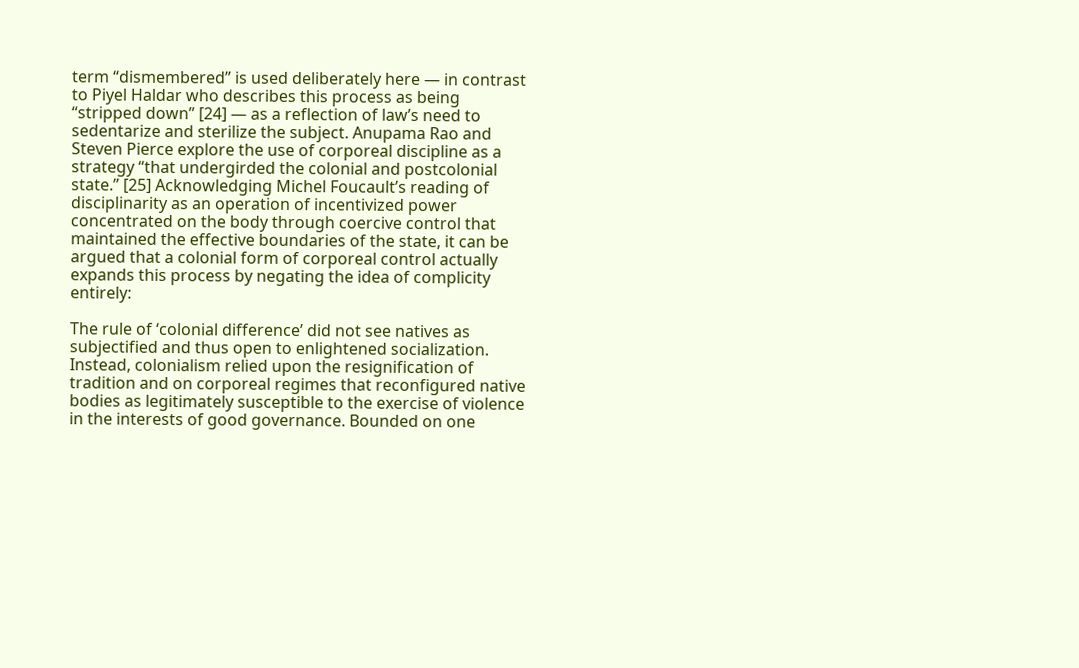term “dismembered” is used deliberately here — in contrast to Piyel Haldar who describes this process as being “stripped down” [24] — as a reflection of law’s need to sedentarize and sterilize the subject. Anupama Rao and Steven Pierce explore the use of corporeal discipline as a strategy “that undergirded the colonial and postcolonial state.” [25] Acknowledging Michel Foucault’s reading of disciplinarity as an operation of incentivized power concentrated on the body through coercive control that maintained the effective boundaries of the state, it can be argued that a colonial form of corporeal control actually expands this process by negating the idea of complicity entirely:

The rule of ‘colonial difference’ did not see natives as subjectified and thus open to enlightened socialization. Instead, colonialism relied upon the resignification of tradition and on corporeal regimes that reconfigured native bodies as legitimately susceptible to the exercise of violence in the interests of good governance. Bounded on one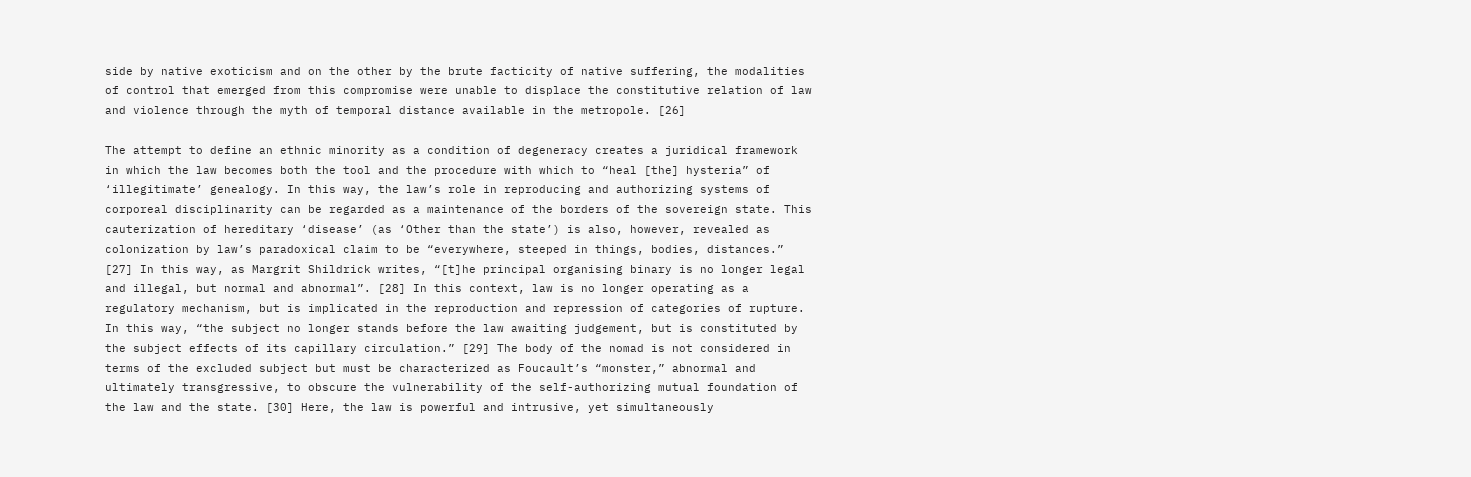side by native exoticism and on the other by the brute facticity of native suffering, the modalities of control that emerged from this compromise were unable to displace the constitutive relation of law and violence through the myth of temporal distance available in the metropole. [26]

The attempt to define an ethnic minority as a condition of degeneracy creates a juridical framework in which the law becomes both the tool and the procedure with which to “heal [the] hysteria” of ‘illegitimate’ genealogy. In this way, the law’s role in reproducing and authorizing systems of corporeal disciplinarity can be regarded as a maintenance of the borders of the sovereign state. This cauterization of hereditary ‘disease’ (as ‘Other than the state’) is also, however, revealed as colonization by law’s paradoxical claim to be “everywhere, steeped in things, bodies, distances.” [27] In this way, as Margrit Shildrick writes, “[t]he principal organising binary is no longer legal and illegal, but normal and abnormal”. [28] In this context, law is no longer operating as a regulatory mechanism, but is implicated in the reproduction and repression of categories of rupture. In this way, “the subject no longer stands before the law awaiting judgement, but is constituted by the subject effects of its capillary circulation.” [29] The body of the nomad is not considered in terms of the excluded subject but must be characterized as Foucault’s “monster,” abnormal and ultimately transgressive, to obscure the vulnerability of the self-authorizing mutual foundation of the law and the state. [30] Here, the law is powerful and intrusive, yet simultaneously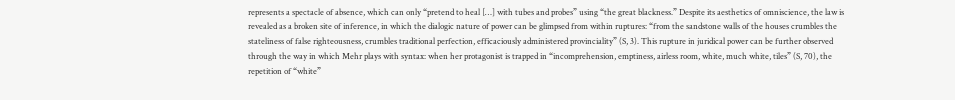represents a spectacle of absence, which can only “pretend to heal […] with tubes and probes” using “the great blackness.” Despite its aesthetics of omniscience, the law is revealed as a broken site of inference, in which the dialogic nature of power can be glimpsed from within ruptures: “from the sandstone walls of the houses crumbles the stateliness of false righteousness, crumbles traditional perfection, efficaciously administered provinciality” (S, 3). This rupture in juridical power can be further observed through the way in which Mehr plays with syntax: when her protagonist is trapped in “incomprehension, emptiness, airless room, white, much white, tiles” (S, 70), the repetition of “white”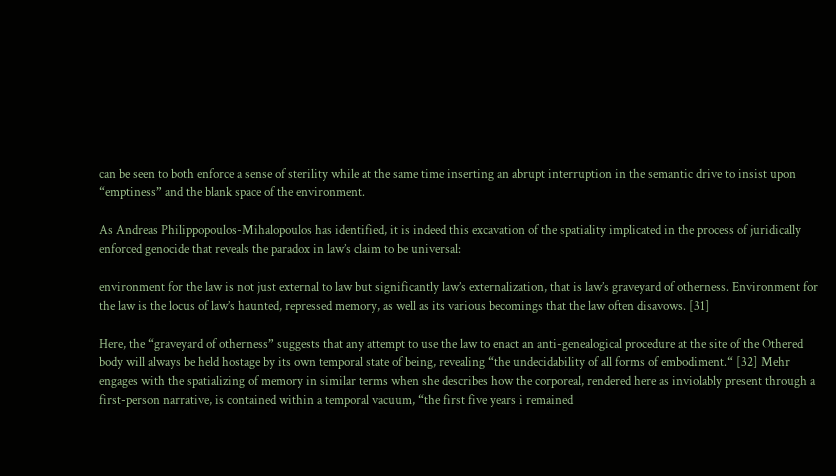can be seen to both enforce a sense of sterility while at the same time inserting an abrupt interruption in the semantic drive to insist upon “emptiness” and the blank space of the environment.

As Andreas Philippopoulos-Mihalopoulos has identified, it is indeed this excavation of the spatiality implicated in the process of juridically enforced genocide that reveals the paradox in law’s claim to be universal:

environment for the law is not just external to law but significantly law’s externalization, that is law’s graveyard of otherness. Environment for the law is the locus of law’s haunted, repressed memory, as well as its various becomings that the law often disavows. [31]

Here, the “graveyard of otherness” suggests that any attempt to use the law to enact an anti-genealogical procedure at the site of the Othered body will always be held hostage by its own temporal state of being, revealing “the undecidability of all forms of embodiment.“ [32] Mehr engages with the spatializing of memory in similar terms when she describes how the corporeal, rendered here as inviolably present through a first-person narrative, is contained within a temporal vacuum, “the first five years i remained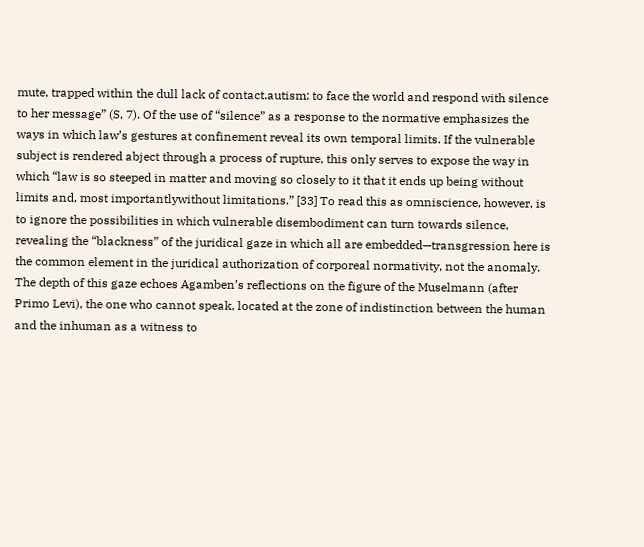mute, trapped within the dull lack of contact.autism: to face the world and respond with silence to her message” (S, 7). Of the use of “silence” as a response to the normative emphasizes the ways in which law’s gestures at confinement reveal its own temporal limits. If the vulnerable subject is rendered abject through a process of rupture, this only serves to expose the way in which “law is so steeped in matter and moving so closely to it that it ends up being without limits and, most importantlywithout limitations.” [33] To read this as omniscience, however, is to ignore the possibilities in which vulnerable disembodiment can turn towards silence, revealing the “blackness” of the juridical gaze in which all are embedded—transgression here is the common element in the juridical authorization of corporeal normativity, not the anomaly. The depth of this gaze echoes Agamben’s reflections on the figure of the Muselmann (after Primo Levi), the one who cannot speak, located at the zone of indistinction between the human and the inhuman as a witness to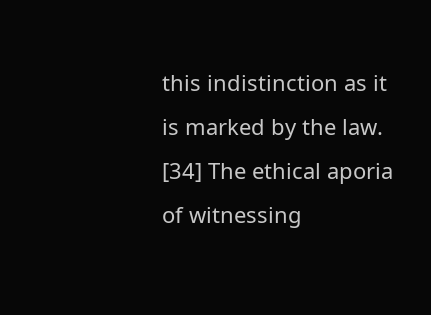this indistinction as it is marked by the law. [34] The ethical aporia of witnessing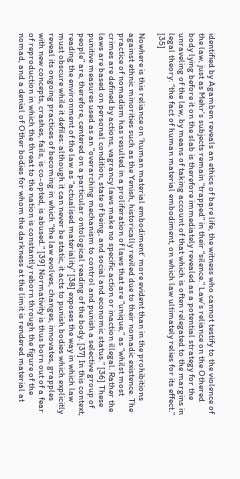identified by Agamben reveals an ethics of bare life, the witness who cannot testify to the violence of the law, just as Mehr’s subjects remain “trapped” in their “silence.” Law’s reliance on the Othered body lying before it on the slab is therefore immediately revealed as a potential strategy for the unraveling of the law, by means of taking account of that which is often relegated to the margins in legal theory: “the fact of human material embodiment, on which law ultimately relies for its effect.” [35]

Nowhere is this reliance on ‘human material embodiment’ more evident than in the prohibitions against ethnic minorities such as the Yenish, historically reviled due to their nomadic existence. The practice of nomadism has resulted in a proliferation of laws that are “unique,” as “whilst most crimes are defined by actions, vagrancy laws make no specific action or inaction illegal. Rather the laws are based on personal condition, state of being, and social and economic status.” [36] These punitive measures used as an “overarching mechanism to control and punish a selective group of people” are, therefore, centered on a particular ontological reading of the body. [37] In this context, reading the environment of the law as “actualised materiality” [38] exposes the way in which law must obscure while it defiles: although it can never be static, it acts to punish bodies which explicitly reveal its ongoing practices of becoming in which “the law evolves, changes, innovates, grapples with new concepts, crashes, fails, is co-opted, is abused.” [39] Normativity is thus born out of a fear of reproduction in which the threat to the nation is constantly reborn through the figure of the nomad, and a denial of Other bodies for whom the darkness at the limit is rendered material at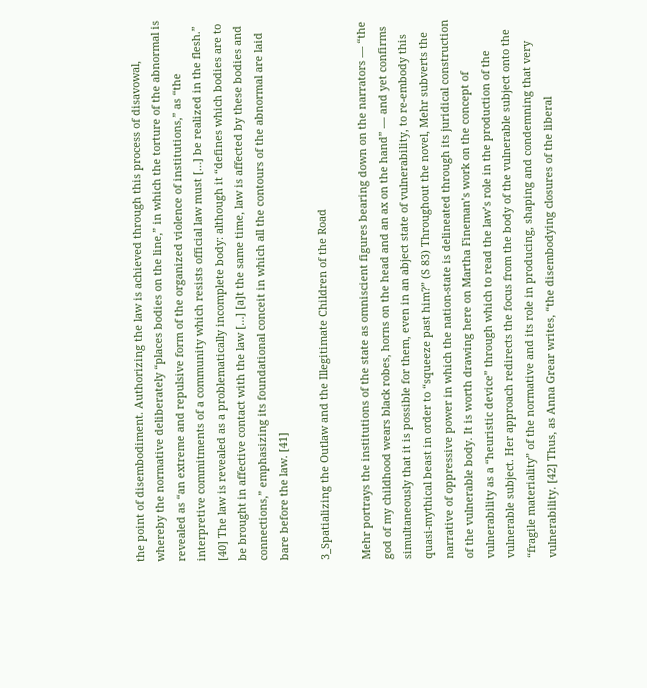the point of disembodiment. Authorizing the law is achieved through this process of disavowal, whereby the normative deliberately “places bodies on the line,” in which the torture of the abnormal is revealed as “an extreme and repulsive form of the organized violence of institutions,” as “the interpretive commitments of a community which resists official law must […] be realized in the flesh.” [40] The law is revealed as a problematically incomplete body: although it “defines which bodies are to be brought in affective contact with the law […] [a]t the same time, law is affected by these bodies and connections,” emphasizing its foundational conceit in which all the contours of the abnormal are laid bare before the law. [41]

3_Spatializing the Outlaw and the Illegitimate Children of the Road

Mehr portrays the institutions of the state as omniscient figures bearing down on the narrators — “the god of my childhood wears black robes, horns on the head and an ax on the hand” — and yet confirms simultaneously that it is possible for them, even in an abject state of vulnerability, to re-embody this quasi-mythical beast in order to “squeeze past him?” (S 83) Throughout the novel, Mehr subverts the narrative of oppressive power in which the nation-state is delineated through its juridical construction of the vulnerable body. It is worth drawing here on Martha Fineman’s work on the concept of vulnerability as a “heuristic device” through which to read the law’s role in the production of the vulnerable subject. Her approach redirects the focus from the body of the vulnerable subject onto the “fragile materiality” of the normative and its role in producing, shaping and condemning that very vulnerability. [42] Thus, as Anna Grear writes, “the disembodying closures of the liberal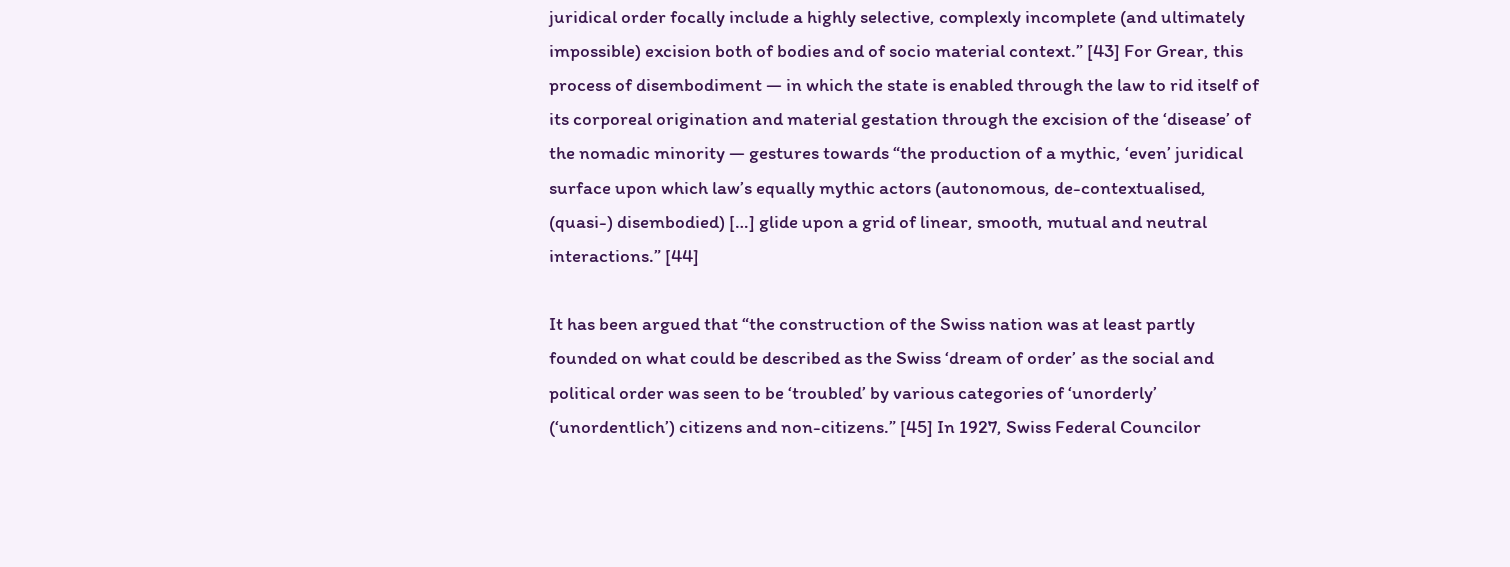juridical order focally include a highly selective, complexly incomplete (and ultimately impossible) excision both of bodies and of socio material context.” [43] For Grear, this process of disembodiment — in which the state is enabled through the law to rid itself of its corporeal origination and material gestation through the excision of the ‘disease’ of the nomadic minority — gestures towards “the production of a mythic, ‘even’ juridical surface upon which law’s equally mythic actors (autonomous, de-contextualised, (quasi-) disembodied) […] glide upon a grid of linear, smooth, mutual and neutral interactions.” [44]

It has been argued that “the construction of the Swiss nation was at least partly founded on what could be described as the Swiss ‘dream of order’ as the social and political order was seen to be ‘troubled’ by various categories of ‘unorderly’ (‘unordentlich’) citizens and non-citizens.” [45] In 1927, Swiss Federal Councilor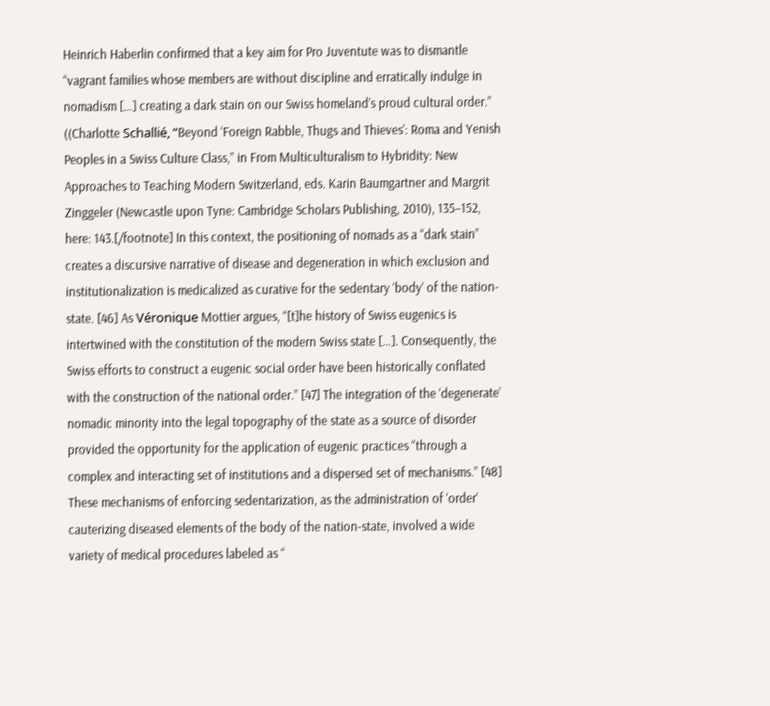Heinrich Haberlin confirmed that a key aim for Pro Juventute was to dismantle “vagrant families whose members are without discipline and erratically indulge in nomadism […] creating a dark stain on our Swiss homeland’s proud cultural order.” ((Charlotte Schallié, “Beyond ‘Foreign Rabble, Thugs and Thieves’: Roma and Yenish Peoples in a Swiss Culture Class,” in From Multiculturalism to Hybridity: New Approaches to Teaching Modern Switzerland, eds. Karin Baumgartner and Margrit Zinggeler (Newcastle upon Tyne: Cambridge Scholars Publishing, 2010), 135–152, here: 143.[/footnote] In this context, the positioning of nomads as a “dark stain” creates a discursive narrative of disease and degeneration in which exclusion and institutionalization is medicalized as curative for the sedentary ‘body’ of the nation-state. [46] As Véronique Mottier argues, “[t]he history of Swiss eugenics is intertwined with the constitution of the modern Swiss state […]. Consequently, the Swiss efforts to construct a eugenic social order have been historically conflated with the construction of the national order.” [47] The integration of the ‘degenerate’ nomadic minority into the legal topography of the state as a source of disorder provided the opportunity for the application of eugenic practices “through a complex and interacting set of institutions and a dispersed set of mechanisms.” [48] These mechanisms of enforcing sedentarization, as the administration of ‘order’ cauterizing diseased elements of the body of the nation-state, involved a wide variety of medical procedures labeled as “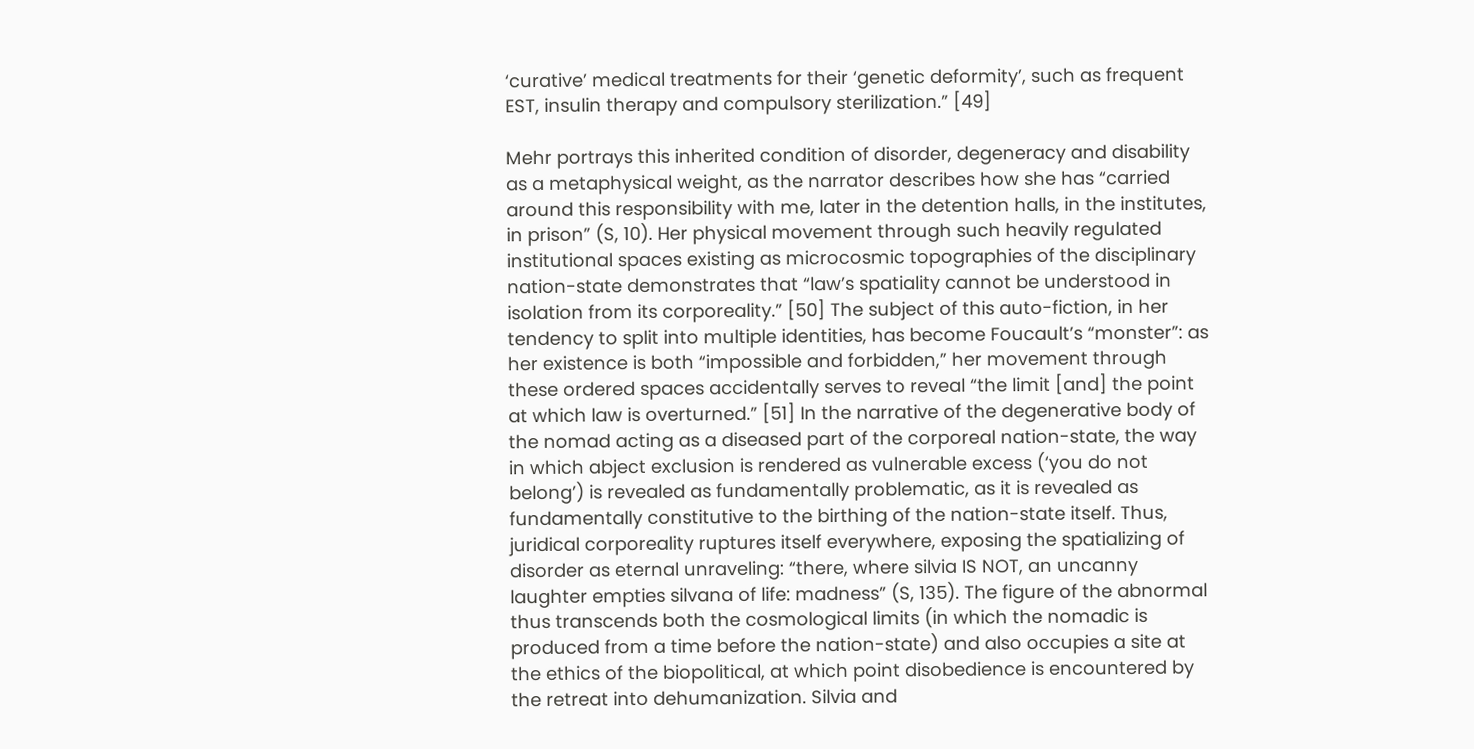‘curative’ medical treatments for their ‘genetic deformity’, such as frequent EST, insulin therapy and compulsory sterilization.” [49]

Mehr portrays this inherited condition of disorder, degeneracy and disability as a metaphysical weight, as the narrator describes how she has “carried around this responsibility with me, later in the detention halls, in the institutes, in prison” (S, 10). Her physical movement through such heavily regulated institutional spaces existing as microcosmic topographies of the disciplinary nation-state demonstrates that “law’s spatiality cannot be understood in isolation from its corporeality.” [50] The subject of this auto-fiction, in her tendency to split into multiple identities, has become Foucault’s “monster”: as her existence is both “impossible and forbidden,” her movement through these ordered spaces accidentally serves to reveal “the limit [and] the point at which law is overturned.” [51] In the narrative of the degenerative body of the nomad acting as a diseased part of the corporeal nation-state, the way in which abject exclusion is rendered as vulnerable excess (‘you do not belong’) is revealed as fundamentally problematic, as it is revealed as fundamentally constitutive to the birthing of the nation-state itself. Thus, juridical corporeality ruptures itself everywhere, exposing the spatializing of disorder as eternal unraveling: “there, where silvia IS NOT, an uncanny laughter empties silvana of life: madness” (S, 135). The figure of the abnormal thus transcends both the cosmological limits (in which the nomadic is produced from a time before the nation-state) and also occupies a site at the ethics of the biopolitical, at which point disobedience is encountered by the retreat into dehumanization. Silvia and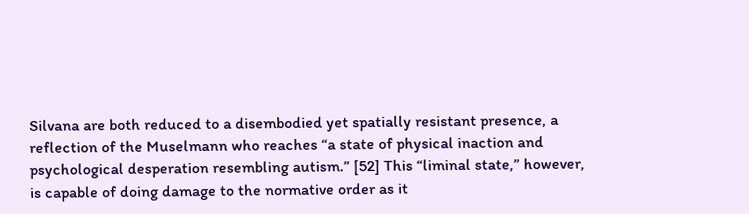Silvana are both reduced to a disembodied yet spatially resistant presence, a reflection of the Muselmann who reaches “a state of physical inaction and psychological desperation resembling autism.” [52] This “liminal state,” however, is capable of doing damage to the normative order as it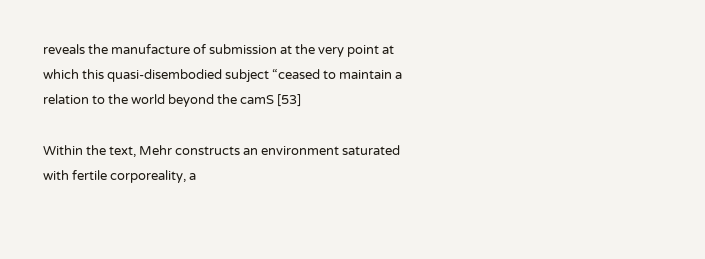reveals the manufacture of submission at the very point at which this quasi-disembodied subject “ceased to maintain a relation to the world beyond the camS [53]

Within the text, Mehr constructs an environment saturated with fertile corporeality, a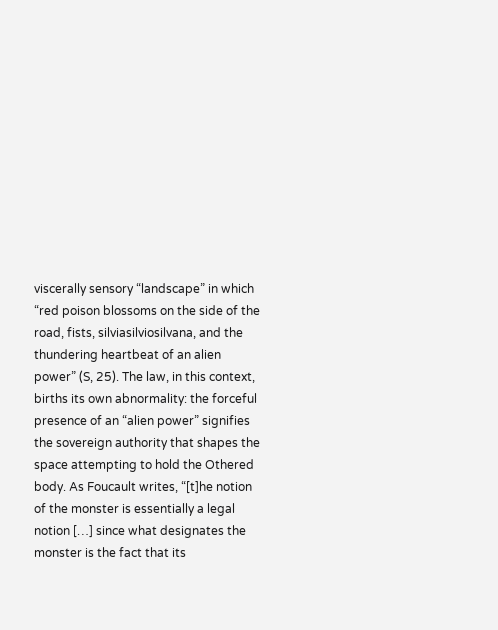viscerally sensory “landscape” in which “red poison blossoms on the side of the road, fists, silviasilviosilvana, and the thundering heartbeat of an alien power” (S, 25). The law, in this context, births its own abnormality: the forceful presence of an “alien power” signifies the sovereign authority that shapes the space attempting to hold the Othered body. As Foucault writes, “[t]he notion of the monster is essentially a legal notion […] since what designates the monster is the fact that its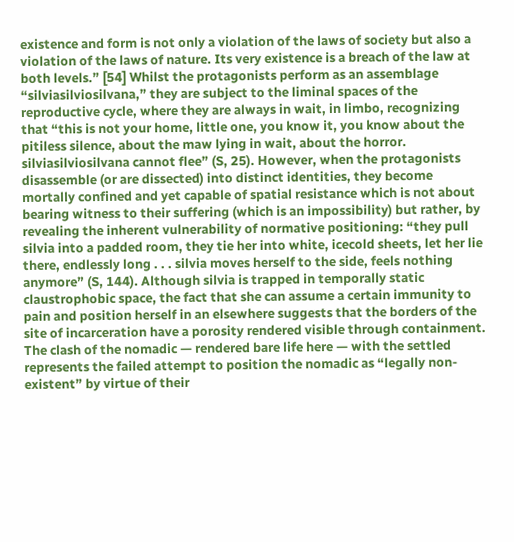existence and form is not only a violation of the laws of society but also a violation of the laws of nature. Its very existence is a breach of the law at both levels.” [54] Whilst the protagonists perform as an assemblage “silviasilviosilvana,” they are subject to the liminal spaces of the reproductive cycle, where they are always in wait, in limbo, recognizing that “this is not your home, little one, you know it, you know about the pitiless silence, about the maw lying in wait, about the horror. silviasilviosilvana cannot flee” (S, 25). However, when the protagonists disassemble (or are dissected) into distinct identities, they become mortally confined and yet capable of spatial resistance which is not about bearing witness to their suffering (which is an impossibility) but rather, by revealing the inherent vulnerability of normative positioning: “they pull silvia into a padded room, they tie her into white, icecold sheets, let her lie there, endlessly long . . . silvia moves herself to the side, feels nothing anymore” (S, 144). Although silvia is trapped in temporally static claustrophobic space, the fact that she can assume a certain immunity to pain and position herself in an elsewhere suggests that the borders of the site of incarceration have a porosity rendered visible through containment. The clash of the nomadic — rendered bare life here — with the settled represents the failed attempt to position the nomadic as “legally non-existent” by virtue of their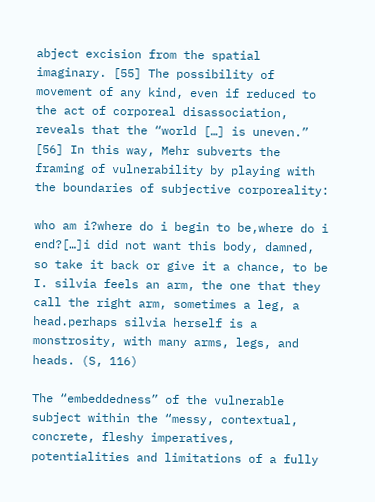abject excision from the spatial imaginary. [55] The possibility of movement of any kind, even if reduced to the act of corporeal disassociation, reveals that the “world […] is uneven.” [56] In this way, Mehr subverts the framing of vulnerability by playing with the boundaries of subjective corporeality:

who am i?where do i begin to be,where do i end?[…]i did not want this body, damned, so take it back or give it a chance, to be I. silvia feels an arm, the one that they call the right arm, sometimes a leg, a head.perhaps silvia herself is a monstrosity, with many arms, legs, and heads. (S, 116)

The “embeddedness” of the vulnerable subject within the “messy, contextual, concrete, fleshy imperatives, potentialities and limitations of a fully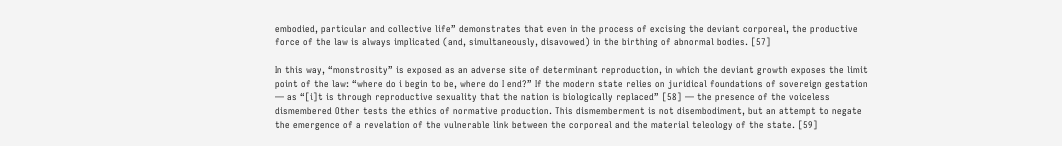embodied, particular and collective life” demonstrates that even in the process of excising the deviant corporeal, the productive force of the law is always implicated (and, simultaneously, disavowed) in the birthing of abnormal bodies. [57]

In this way, “monstrosity” is exposed as an adverse site of determinant reproduction, in which the deviant growth exposes the limit point of the law: “where do i begin to be, where do I end?” If the modern state relies on juridical foundations of sovereign gestation — as “[i]t is through reproductive sexuality that the nation is biologically replaced” [58] — the presence of the voiceless dismembered Other tests the ethics of normative production. This dismemberment is not disembodiment, but an attempt to negate the emergence of a revelation of the vulnerable link between the corporeal and the material teleology of the state. [59]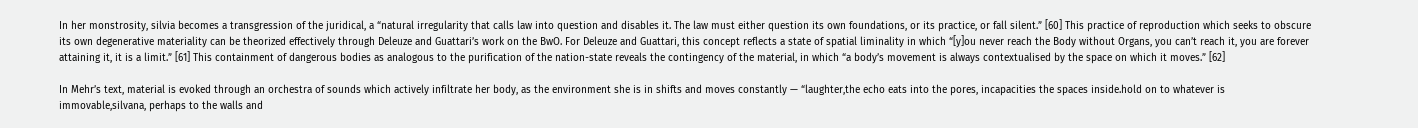In her monstrosity, silvia becomes a transgression of the juridical, a “natural irregularity that calls law into question and disables it. The law must either question its own foundations, or its practice, or fall silent.” [60] This practice of reproduction which seeks to obscure its own degenerative materiality can be theorized effectively through Deleuze and Guattari’s work on the BwO. For Deleuze and Guattari, this concept reflects a state of spatial liminality in which “[y]ou never reach the Body without Organs, you can’t reach it, you are forever attaining it, it is a limit.” [61] This containment of dangerous bodies as analogous to the purification of the nation-state reveals the contingency of the material, in which “a body’s movement is always contextualised by the space on which it moves.” [62]

In Mehr’s text, material is evoked through an orchestra of sounds which actively infiltrate her body, as the environment she is in shifts and moves constantly — “laughter,the echo eats into the pores, incapacities the spaces inside.hold on to whatever is immovable,silvana, perhaps to the walls and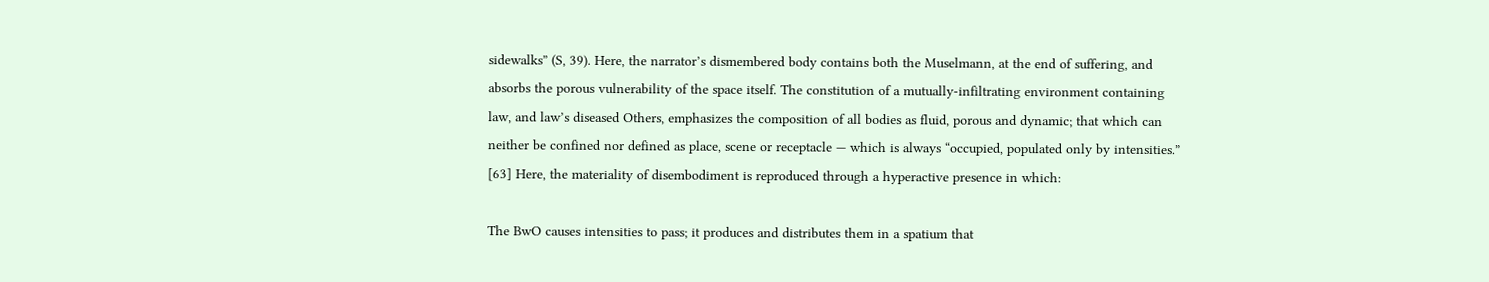sidewalks” (S, 39). Here, the narrator’s dismembered body contains both the Muselmann, at the end of suffering, and absorbs the porous vulnerability of the space itself. The constitution of a mutually-infiltrating environment containing law, and law’s diseased Others, emphasizes the composition of all bodies as fluid, porous and dynamic; that which can neither be confined nor defined as place, scene or receptacle — which is always “occupied, populated only by intensities.” [63] Here, the materiality of disembodiment is reproduced through a hyperactive presence in which:

The BwO causes intensities to pass; it produces and distributes them in a spatium that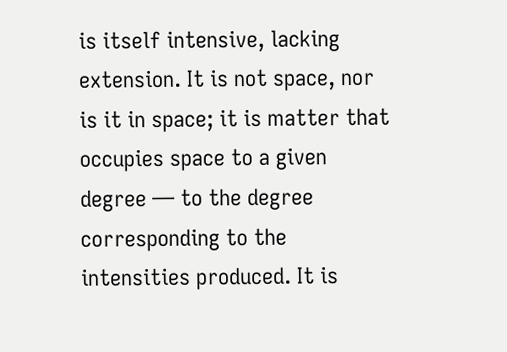is itself intensive, lacking extension. It is not space, nor is it in space; it is matter that occupies space to a given degree — to the degree corresponding to the intensities produced. It is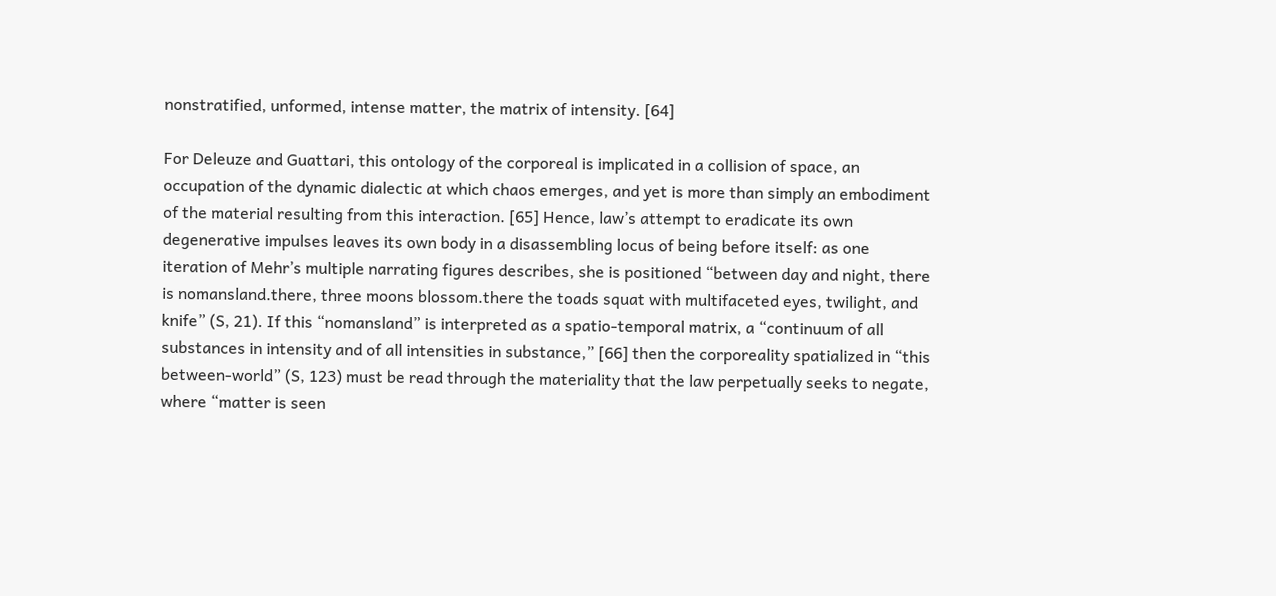nonstratified, unformed, intense matter, the matrix of intensity. [64]

For Deleuze and Guattari, this ontology of the corporeal is implicated in a collision of space, an occupation of the dynamic dialectic at which chaos emerges, and yet is more than simply an embodiment of the material resulting from this interaction. [65] Hence, law’s attempt to eradicate its own degenerative impulses leaves its own body in a disassembling locus of being before itself: as one iteration of Mehr’s multiple narrating figures describes, she is positioned “between day and night, there is nomansland.there, three moons blossom.there the toads squat with multifaceted eyes, twilight, and knife” (S, 21). If this “nomansland” is interpreted as a spatio-temporal matrix, a “continuum of all substances in intensity and of all intensities in substance,” [66] then the corporeality spatialized in “this between-world” (S, 123) must be read through the materiality that the law perpetually seeks to negate, where “matter is seen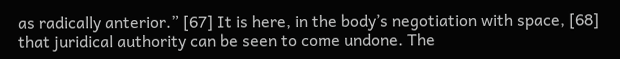as radically anterior.” [67] It is here, in the body’s negotiation with space, [68] that juridical authority can be seen to come undone. The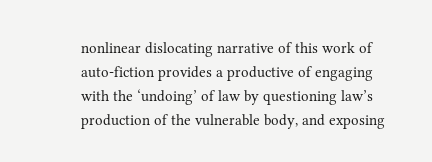nonlinear dislocating narrative of this work of auto-fiction provides a productive of engaging with the ‘undoing’ of law by questioning law’s production of the vulnerable body, and exposing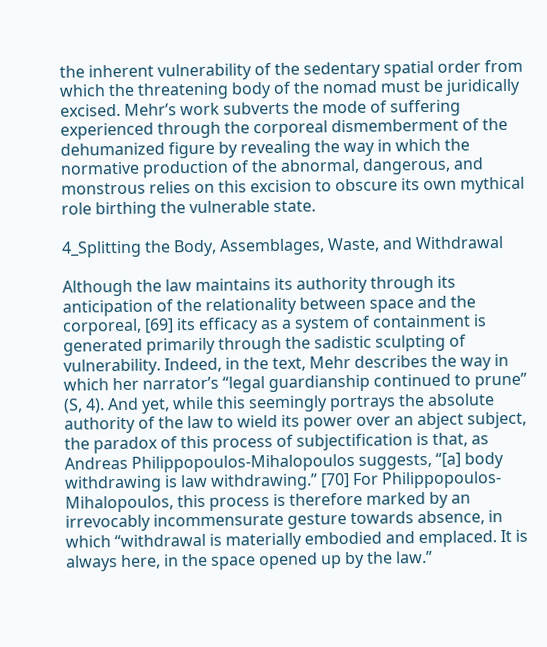the inherent vulnerability of the sedentary spatial order from which the threatening body of the nomad must be juridically excised. Mehr’s work subverts the mode of suffering experienced through the corporeal dismemberment of the dehumanized figure by revealing the way in which the normative production of the abnormal, dangerous, and monstrous relies on this excision to obscure its own mythical role birthing the vulnerable state.

4_Splitting the Body, Assemblages, Waste, and Withdrawal

Although the law maintains its authority through its anticipation of the relationality between space and the corporeal, [69] its efficacy as a system of containment is generated primarily through the sadistic sculpting of vulnerability. Indeed, in the text, Mehr describes the way in which her narrator’s “legal guardianship continued to prune” (S, 4). And yet, while this seemingly portrays the absolute authority of the law to wield its power over an abject subject, the paradox of this process of subjectification is that, as Andreas Philippopoulos-Mihalopoulos suggests, “[a] body withdrawing is law withdrawing.” [70] For Philippopoulos-Mihalopoulos, this process is therefore marked by an irrevocably incommensurate gesture towards absence, in which “withdrawal is materially embodied and emplaced. It is always here, in the space opened up by the law.”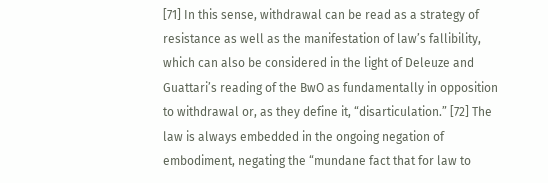[71] In this sense, withdrawal can be read as a strategy of resistance as well as the manifestation of law’s fallibility, which can also be considered in the light of Deleuze and Guattari’s reading of the BwO as fundamentally in opposition to withdrawal or, as they define it, “disarticulation.” [72] The law is always embedded in the ongoing negation of embodiment, negating the “mundane fact that for law to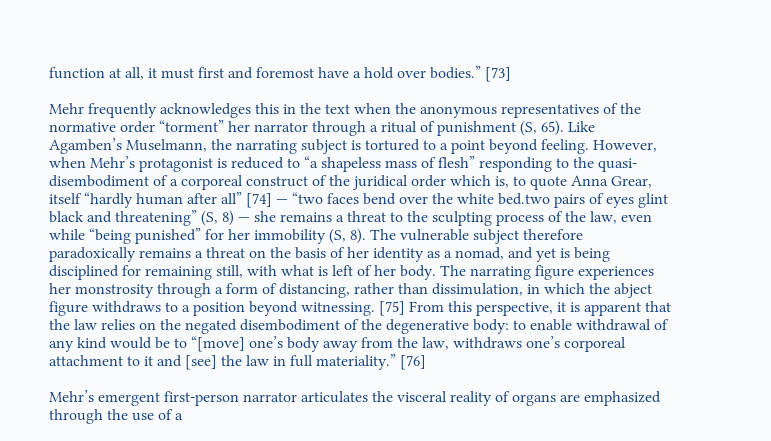function at all, it must first and foremost have a hold over bodies.” [73]

Mehr frequently acknowledges this in the text when the anonymous representatives of the normative order “torment” her narrator through a ritual of punishment (S, 65). Like Agamben’s Muselmann, the narrating subject is tortured to a point beyond feeling. However, when Mehr’s protagonist is reduced to “a shapeless mass of flesh” responding to the quasi-disembodiment of a corporeal construct of the juridical order which is, to quote Anna Grear, itself “hardly human after all” [74] — “two faces bend over the white bed.two pairs of eyes glint black and threatening” (S, 8) — she remains a threat to the sculpting process of the law, even while “being punished” for her immobility (S, 8). The vulnerable subject therefore paradoxically remains a threat on the basis of her identity as a nomad, and yet is being disciplined for remaining still, with what is left of her body. The narrating figure experiences her monstrosity through a form of distancing, rather than dissimulation, in which the abject figure withdraws to a position beyond witnessing. [75] From this perspective, it is apparent that the law relies on the negated disembodiment of the degenerative body: to enable withdrawal of any kind would be to “[move] one’s body away from the law, withdraws one’s corporeal attachment to it and [see] the law in full materiality.” [76]

Mehr’s emergent first-person narrator articulates the visceral reality of organs are emphasized through the use of a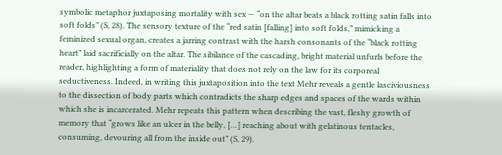symbolic metaphor juxtaposing mortality with sex — “on the altar beats a black rotting satin falls into soft folds” (S, 28). The sensory texture of the “red satin [falling] into soft folds,” mimicking a feminized sexual organ, creates a jarring contrast with the harsh consonants of the “black rotting heart” laid sacrificially on the altar. The sibilance of the cascading, bright material unfurls before the reader, highlighting a form of materiality that does not rely on the law for its corporeal seductiveness. Indeed, in writing this juxtaposition into the text Mehr reveals a gentle lasciviousness to the dissection of body parts which contradicts the sharp edges and spaces of the wards within which she is incarcerated. Mehr repeats this pattern when describing the vast, fleshy growth of memory that “grows like an ulcer in the belly, […] reaching about with gelatinous tentacles, consuming, devouring all from the inside out” (S, 29).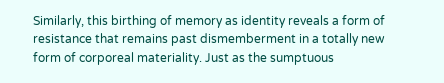Similarly, this birthing of memory as identity reveals a form of resistance that remains past dismemberment in a totally new form of corporeal materiality. Just as the sumptuous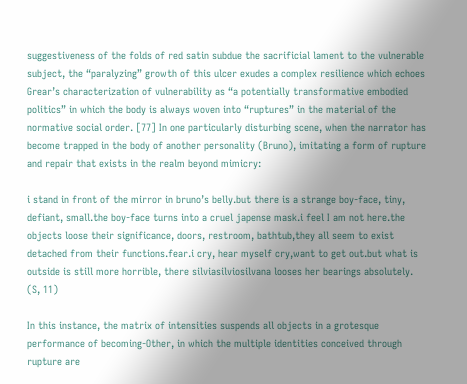suggestiveness of the folds of red satin subdue the sacrificial lament to the vulnerable subject, the “paralyzing” growth of this ulcer exudes a complex resilience which echoes Grear’s characterization of vulnerability as “a potentially transformative embodied politics” in which the body is always woven into “ruptures” in the material of the normative social order. [77] In one particularly disturbing scene, when the narrator has become trapped in the body of another personality (Bruno), imitating a form of rupture and repair that exists in the realm beyond mimicry:

i stand in front of the mirror in bruno’s belly.but there is a strange boy-face, tiny, defiant, small.the boy-face turns into a cruel japense mask.i feel I am not here.the objects loose their significance, doors, restroom, bathtub,they all seem to exist detached from their functions.fear.i cry, hear myself cry,want to get out.but what is outside is still more horrible, there silviasilviosilvana looses her bearings absolutely. (S, 11)

In this instance, the matrix of intensities suspends all objects in a grotesque performance of becoming-Other, in which the multiple identities conceived through rupture are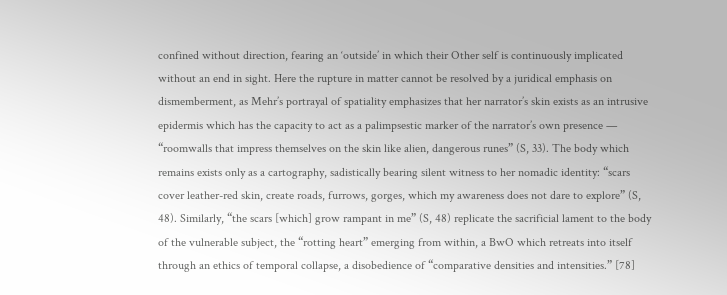confined without direction, fearing an ‘outside’ in which their Other self is continuously implicated without an end in sight. Here the rupture in matter cannot be resolved by a juridical emphasis on dismemberment, as Mehr’s portrayal of spatiality emphasizes that her narrator’s skin exists as an intrusive epidermis which has the capacity to act as a palimpsestic marker of the narrator’s own presence — “roomwalls that impress themselves on the skin like alien, dangerous runes” (S, 33). The body which remains exists only as a cartography, sadistically bearing silent witness to her nomadic identity: “scars cover leather-red skin, create roads, furrows, gorges, which my awareness does not dare to explore” (S, 48). Similarly, “the scars [which] grow rampant in me” (S, 48) replicate the sacrificial lament to the body of the vulnerable subject, the “rotting heart” emerging from within, a BwO which retreats into itself through an ethics of temporal collapse, a disobedience of “comparative densities and intensities.” [78]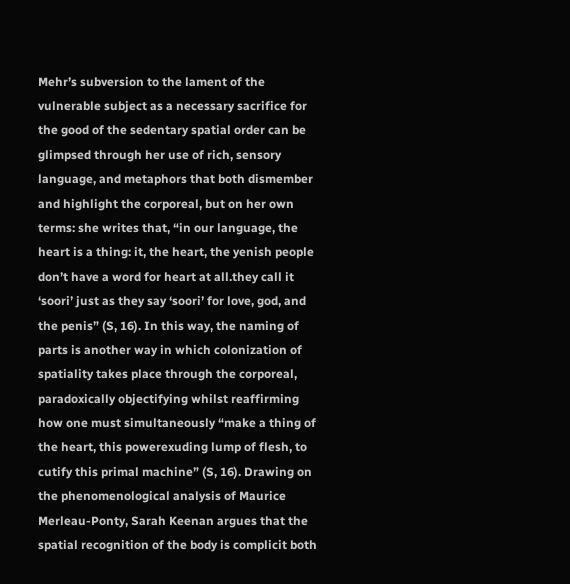Mehr’s subversion to the lament of the vulnerable subject as a necessary sacrifice for the good of the sedentary spatial order can be glimpsed through her use of rich, sensory language, and metaphors that both dismember and highlight the corporeal, but on her own terms: she writes that, “in our language, the heart is a thing: it, the heart, the yenish people don’t have a word for heart at all.they call it ‘soori’ just as they say ‘soori’ for love, god, and the penis” (S, 16). In this way, the naming of parts is another way in which colonization of spatiality takes place through the corporeal, paradoxically objectifying whilst reaffirming how one must simultaneously “make a thing of the heart, this powerexuding lump of flesh, to cutify this primal machine” (S, 16). Drawing on the phenomenological analysis of Maurice Merleau-Ponty, Sarah Keenan argues that the spatial recognition of the body is complicit both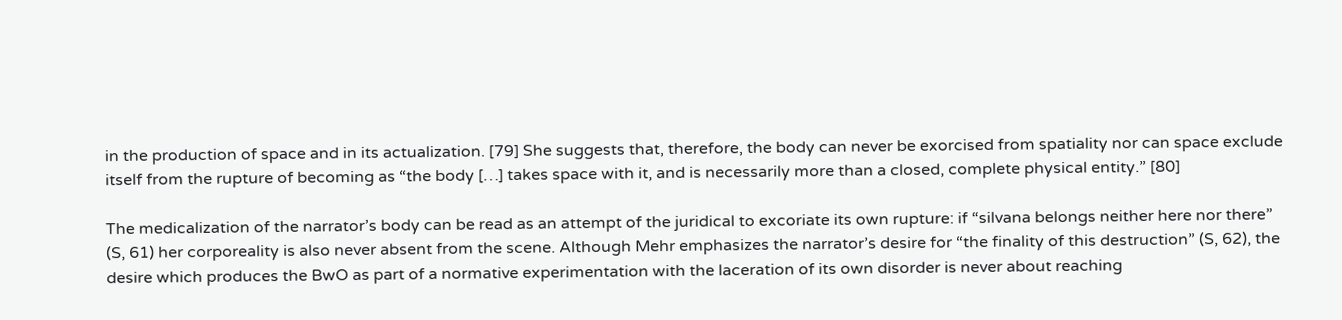in the production of space and in its actualization. [79] She suggests that, therefore, the body can never be exorcised from spatiality nor can space exclude itself from the rupture of becoming as “the body […] takes space with it, and is necessarily more than a closed, complete physical entity.” [80]

The medicalization of the narrator’s body can be read as an attempt of the juridical to excoriate its own rupture: if “silvana belongs neither here nor there” (S, 61) her corporeality is also never absent from the scene. Although Mehr emphasizes the narrator’s desire for “the finality of this destruction” (S, 62), the desire which produces the BwO as part of a normative experimentation with the laceration of its own disorder is never about reaching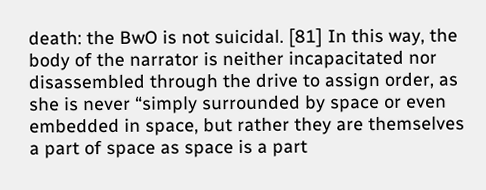death: the BwO is not suicidal. [81] In this way, the body of the narrator is neither incapacitated nor disassembled through the drive to assign order, as she is never “simply surrounded by space or even embedded in space, but rather they are themselves a part of space as space is a part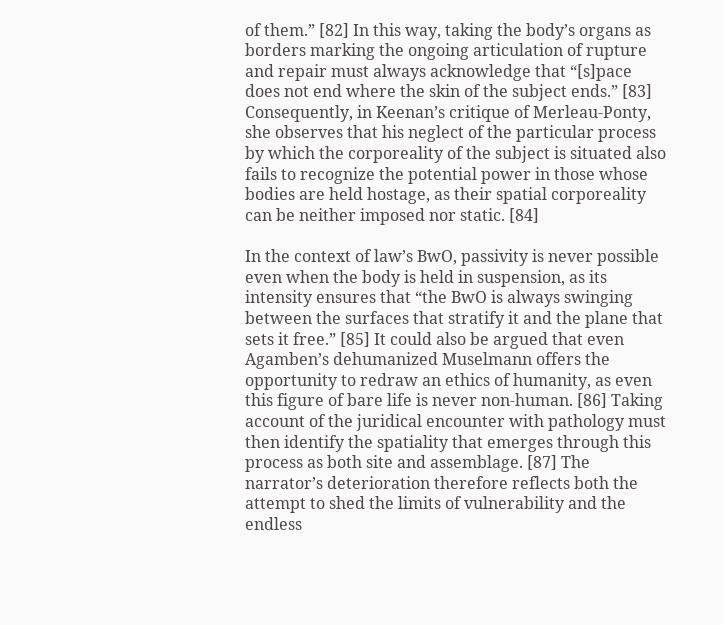of them.” [82] In this way, taking the body’s organs as borders marking the ongoing articulation of rupture and repair must always acknowledge that “[s]pace does not end where the skin of the subject ends.” [83] Consequently, in Keenan’s critique of Merleau-Ponty, she observes that his neglect of the particular process by which the corporeality of the subject is situated also fails to recognize the potential power in those whose bodies are held hostage, as their spatial corporeality can be neither imposed nor static. [84]

In the context of law’s BwO, passivity is never possible even when the body is held in suspension, as its intensity ensures that “the BwO is always swinging between the surfaces that stratify it and the plane that sets it free.” [85] It could also be argued that even Agamben’s dehumanized Muselmann offers the opportunity to redraw an ethics of humanity, as even this figure of bare life is never non-human. [86] Taking account of the juridical encounter with pathology must then identify the spatiality that emerges through this process as both site and assemblage. [87] The narrator’s deterioration therefore reflects both the attempt to shed the limits of vulnerability and the endless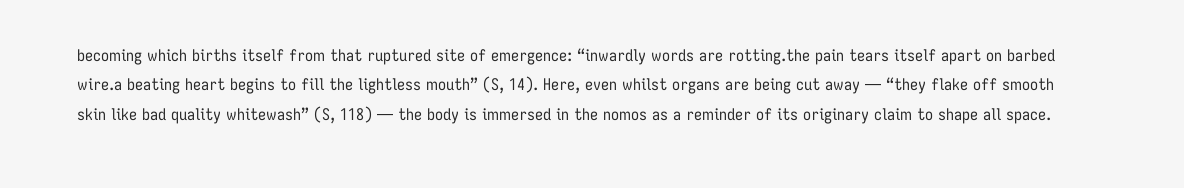becoming which births itself from that ruptured site of emergence: “inwardly words are rotting.the pain tears itself apart on barbed wire.a beating heart begins to fill the lightless mouth” (S, 14). Here, even whilst organs are being cut away — “they flake off smooth skin like bad quality whitewash” (S, 118) — the body is immersed in the nomos as a reminder of its originary claim to shape all space.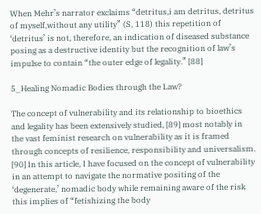When Mehr’s narrator exclaims “detritus,i am detritus, detritus of myself,without any utility” (S, 118) this repetition of ‘detritus’ is not, therefore, an indication of diseased substance posing as a destructive identity but the recognition of law’s impulse to contain “the outer edge of legality.” [88]

5_Healing Nomadic Bodies through the Law?

The concept of vulnerability and its relationship to bioethics and legality has been extensively studied, [89] most notably in the vast feminist research on vulnerability as it is framed through concepts of resilience, responsibility and universalism. [90] In this article, I have focused on the concept of vulnerability in an attempt to navigate the normative positing of the ‘degenerate,’ nomadic body while remaining aware of the risk this implies of “fetishizing the body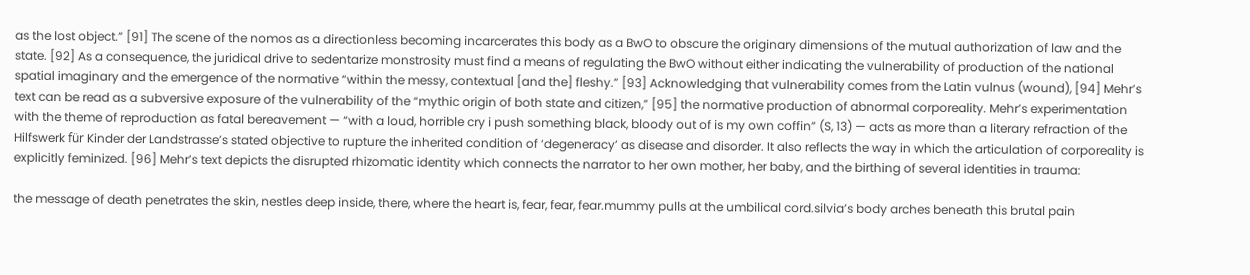as the lost object.” [91] The scene of the nomos as a directionless becoming incarcerates this body as a BwO to obscure the originary dimensions of the mutual authorization of law and the state. [92] As a consequence, the juridical drive to sedentarize monstrosity must find a means of regulating the BwO without either indicating the vulnerability of production of the national spatial imaginary and the emergence of the normative “within the messy, contextual [and the] fleshy.” [93] Acknowledging that vulnerability comes from the Latin vulnus (wound), [94] Mehr’s text can be read as a subversive exposure of the vulnerability of the “mythic origin of both state and citizen,” [95] the normative production of abnormal corporeality. Mehr’s experimentation with the theme of reproduction as fatal bereavement — “with a loud, horrible cry i push something black, bloody out of is my own coffin” (S, 13) — acts as more than a literary refraction of the Hilfswerk für Kinder der Landstrasse’s stated objective to rupture the inherited condition of ‘degeneracy’ as disease and disorder. It also reflects the way in which the articulation of corporeality is explicitly feminized. [96] Mehr’s text depicts the disrupted rhizomatic identity which connects the narrator to her own mother, her baby, and the birthing of several identities in trauma:

the message of death penetrates the skin, nestles deep inside, there, where the heart is, fear, fear, fear.mummy pulls at the umbilical cord.silvia’s body arches beneath this brutal pain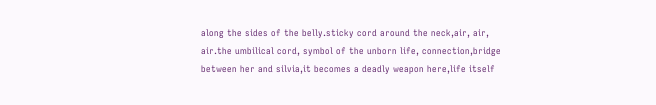along the sides of the belly.sticky cord around the neck,air, air, air.the umbilical cord, symbol of the unborn life, connection,bridge between her and silvia,it becomes a deadly weapon here,life itself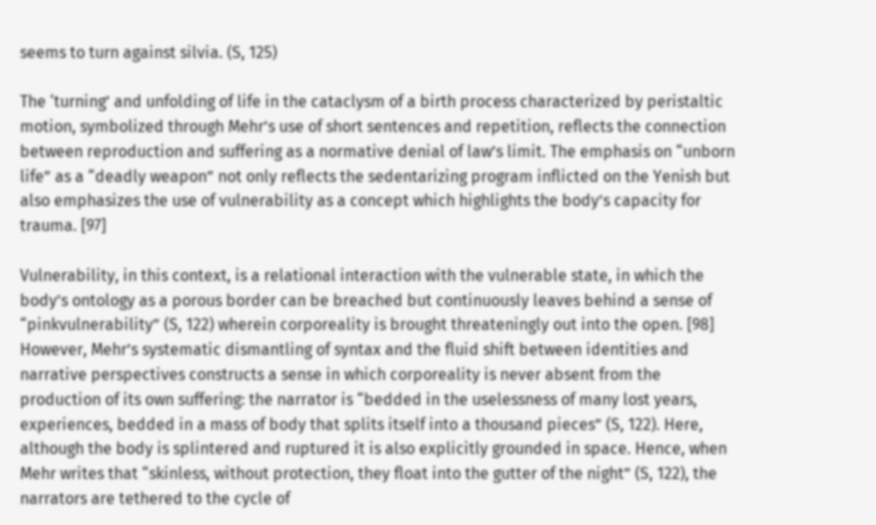seems to turn against silvia. (S, 125)

The ‘turning’ and unfolding of life in the cataclysm of a birth process characterized by peristaltic motion, symbolized through Mehr’s use of short sentences and repetition, reflects the connection between reproduction and suffering as a normative denial of law’s limit. The emphasis on “unborn life” as a “deadly weapon” not only reflects the sedentarizing program inflicted on the Yenish but also emphasizes the use of vulnerability as a concept which highlights the body’s capacity for trauma. [97]

Vulnerability, in this context, is a relational interaction with the vulnerable state, in which the body’s ontology as a porous border can be breached but continuously leaves behind a sense of “pinkvulnerability” (S, 122) wherein corporeality is brought threateningly out into the open. [98] However, Mehr’s systematic dismantling of syntax and the fluid shift between identities and narrative perspectives constructs a sense in which corporeality is never absent from the production of its own suffering: the narrator is “bedded in the uselessness of many lost years, experiences, bedded in a mass of body that splits itself into a thousand pieces” (S, 122). Here, although the body is splintered and ruptured it is also explicitly grounded in space. Hence, when Mehr writes that “skinless, without protection, they float into the gutter of the night” (S, 122), the narrators are tethered to the cycle of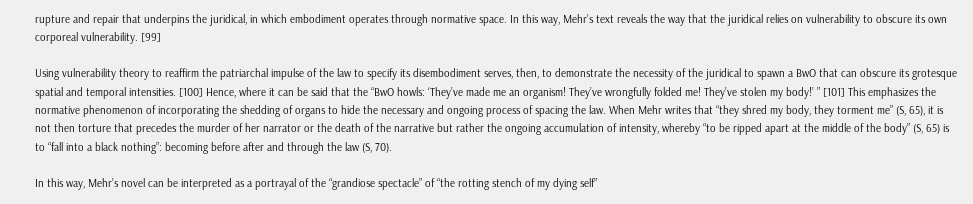rupture and repair that underpins the juridical, in which embodiment operates through normative space. In this way, Mehr’s text reveals the way that the juridical relies on vulnerability to obscure its own corporeal vulnerability. [99]

Using vulnerability theory to reaffirm the patriarchal impulse of the law to specify its disembodiment serves, then, to demonstrate the necessity of the juridical to spawn a BwO that can obscure its grotesque spatial and temporal intensities. [100] Hence, where it can be said that the “BwO howls: ‘They’ve made me an organism! They’ve wrongfully folded me! They’ve stolen my body!’ ” [101] This emphasizes the normative phenomenon of incorporating the shedding of organs to hide the necessary and ongoing process of spacing the law. When Mehr writes that “they shred my body, they torment me” (S, 65), it is not then torture that precedes the murder of her narrator or the death of the narrative but rather the ongoing accumulation of intensity, whereby “to be ripped apart at the middle of the body” (S, 65) is to “fall into a black nothing”: becoming before after and through the law (S, 70).

In this way, Mehr’s novel can be interpreted as a portrayal of the “grandiose spectacle” of “the rotting stench of my dying self”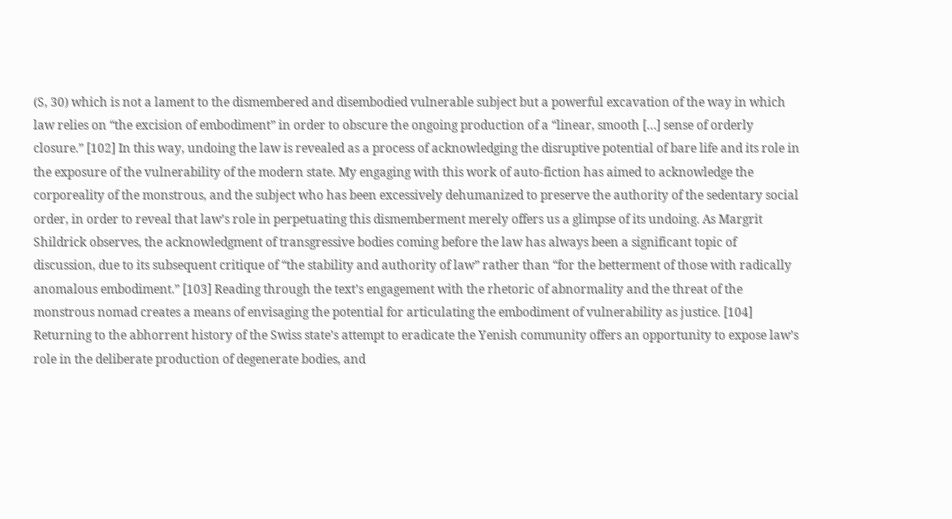(S, 30) which is not a lament to the dismembered and disembodied vulnerable subject but a powerful excavation of the way in which law relies on “the excision of embodiment” in order to obscure the ongoing production of a “linear, smooth […] sense of orderly closure.” [102] In this way, undoing the law is revealed as a process of acknowledging the disruptive potential of bare life and its role in the exposure of the vulnerability of the modern state. My engaging with this work of auto-fiction has aimed to acknowledge the corporeality of the monstrous, and the subject who has been excessively dehumanized to preserve the authority of the sedentary social order, in order to reveal that law’s role in perpetuating this dismemberment merely offers us a glimpse of its undoing. As Margrit Shildrick observes, the acknowledgment of transgressive bodies coming before the law has always been a significant topic of discussion, due to its subsequent critique of “the stability and authority of law” rather than “for the betterment of those with radically anomalous embodiment.” [103] Reading through the text’s engagement with the rhetoric of abnormality and the threat of the monstrous nomad creates a means of envisaging the potential for articulating the embodiment of vulnerability as justice. [104] Returning to the abhorrent history of the Swiss state’s attempt to eradicate the Yenish community offers an opportunity to expose law’s role in the deliberate production of degenerate bodies, and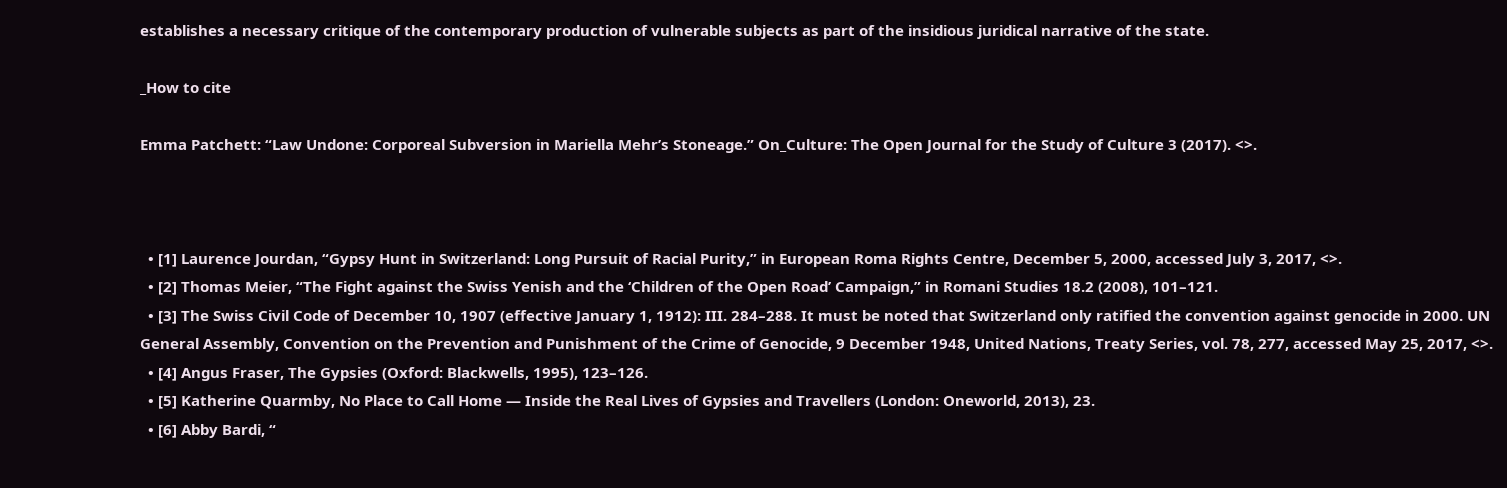establishes a necessary critique of the contemporary production of vulnerable subjects as part of the insidious juridical narrative of the state.

_How to cite

Emma Patchett: “Law Undone: Corporeal Subversion in Mariella Mehr’s Stoneage.” On_Culture: The Open Journal for the Study of Culture 3 (2017). <>.



  • [1] Laurence Jourdan, “Gypsy Hunt in Switzerland: Long Pursuit of Racial Purity,” in European Roma Rights Centre, December 5, 2000, accessed July 3, 2017, <>.
  • [2] Thomas Meier, “The Fight against the Swiss Yenish and the ‘Children of the Open Road’ Campaign,” in Romani Studies 18.2 (2008), 101–121.
  • [3] The Swiss Civil Code of December 10, 1907 (effective January 1, 1912): III. 284–288. It must be noted that Switzerland only ratified the convention against genocide in 2000. UN General Assembly, Convention on the Prevention and Punishment of the Crime of Genocide, 9 December 1948, United Nations, Treaty Series, vol. 78, 277, accessed May 25, 2017, <>.
  • [4] Angus Fraser, The Gypsies (Oxford: Blackwells, 1995), 123–126.
  • [5] Katherine Quarmby, No Place to Call Home — Inside the Real Lives of Gypsies and Travellers (London: Oneworld, 2013), 23.
  • [6] Abby Bardi, “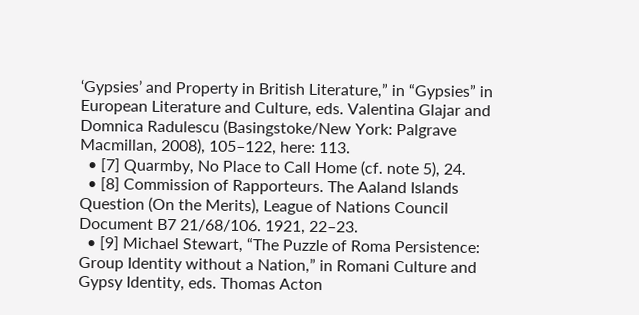‘Gypsies’ and Property in British Literature,” in “Gypsies” in European Literature and Culture, eds. Valentina Glajar and Domnica Radulescu (Basingstoke/New York: Palgrave Macmillan, 2008), 105–122, here: 113.
  • [7] Quarmby, No Place to Call Home (cf. note 5), 24.
  • [8] Commission of Rapporteurs. The Aaland Islands Question (On the Merits), League of Nations Council Document B7 21/68/106. 1921, 22–23.
  • [9] Michael Stewart, “The Puzzle of Roma Persistence: Group Identity without a Nation,” in Romani Culture and Gypsy Identity, eds. Thomas Acton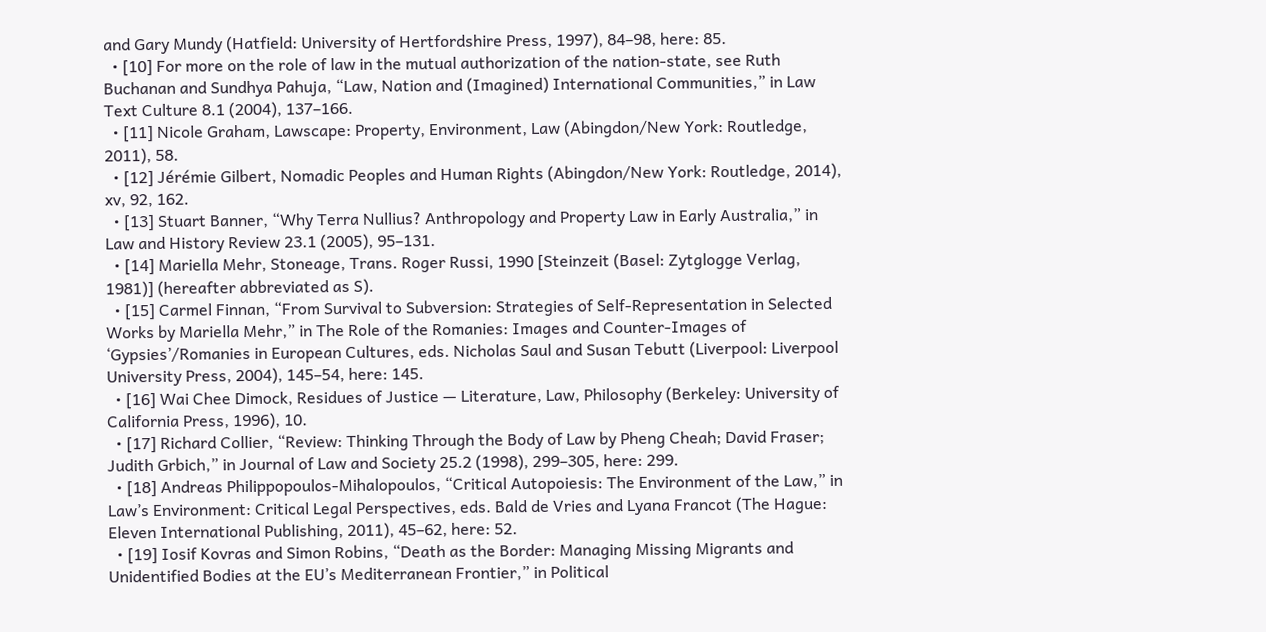and Gary Mundy (Hatfield: University of Hertfordshire Press, 1997), 84–98, here: 85.
  • [10] For more on the role of law in the mutual authorization of the nation-state, see Ruth Buchanan and Sundhya Pahuja, “Law, Nation and (Imagined) International Communities,” in Law Text Culture 8.1 (2004), 137–166.
  • [11] Nicole Graham, Lawscape: Property, Environment, Law (Abingdon/New York: Routledge, 2011), 58.
  • [12] Jérémie Gilbert, Nomadic Peoples and Human Rights (Abingdon/New York: Routledge, 2014), xv, 92, 162.
  • [13] Stuart Banner, “Why Terra Nullius? Anthropology and Property Law in Early Australia,” in Law and History Review 23.1 (2005), 95–131.
  • [14] Mariella Mehr, Stoneage, Trans. Roger Russi, 1990 [Steinzeit (Basel: Zytglogge Verlag, 1981)] (hereafter abbreviated as S).
  • [15] Carmel Finnan, “From Survival to Subversion: Strategies of Self-Representation in Selected Works by Mariella Mehr,” in The Role of the Romanies: Images and Counter-Images of ‘Gypsies’/Romanies in European Cultures, eds. Nicholas Saul and Susan Tebutt (Liverpool: Liverpool University Press, 2004), 145–54, here: 145.
  • [16] Wai Chee Dimock, Residues of Justice — Literature, Law, Philosophy (Berkeley: University of California Press, 1996), 10.
  • [17] Richard Collier, “Review: Thinking Through the Body of Law by Pheng Cheah; David Fraser; Judith Grbich,” in Journal of Law and Society 25.2 (1998), 299–305, here: 299.
  • [18] Andreas Philippopoulos-Mihalopoulos, “Critical Autopoiesis: The Environment of the Law,” in Law’s Environment: Critical Legal Perspectives, eds. Bald de Vries and Lyana Francot (The Hague: Eleven International Publishing, 2011), 45–62, here: 52.
  • [19] Iosif Kovras and Simon Robins, “Death as the Border: Managing Missing Migrants and Unidentified Bodies at the EU’s Mediterranean Frontier,” in Political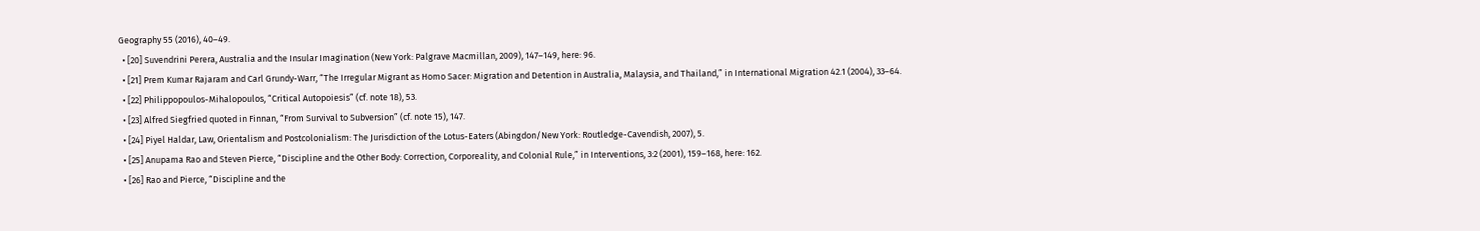Geography 55 (2016), 40–49.
  • [20] Suvendrini Perera, Australia and the Insular Imagination (New York: Palgrave Macmillan, 2009), 147–149, here: 96.
  • [21] Prem Kumar Rajaram and Carl Grundy-Warr, “The Irregular Migrant as Homo Sacer: Migration and Detention in Australia, Malaysia, and Thailand,” in International Migration 42.1 (2004), 33–64.
  • [22] Philippopoulos-Mihalopoulos, “Critical Autopoiesis” (cf. note 18), 53.
  • [23] Alfred Siegfried quoted in Finnan, “From Survival to Subversion” (cf. note 15), 147.
  • [24] Piyel Haldar, Law, Orientalism and Postcolonialism: The Jurisdiction of the Lotus-Eaters (Abingdon/New York: Routledge-Cavendish, 2007), 5.
  • [25] Anupama Rao and Steven Pierce, “Discipline and the Other Body: Correction, Corporeality, and Colonial Rule,” in Interventions, 3:2 (2001), 159–168, here: 162.
  • [26] Rao and Pierce, “Discipline and the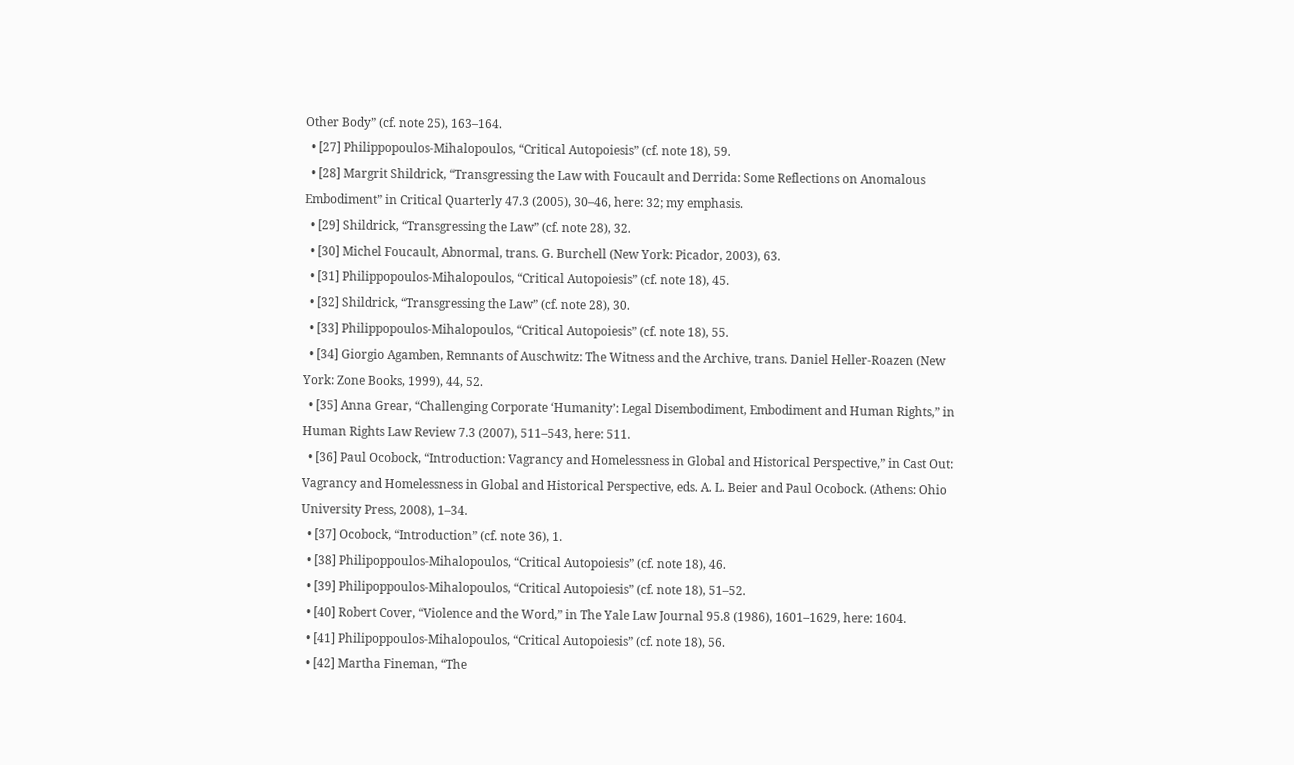Other Body” (cf. note 25), 163–164.
  • [27] Philippopoulos-Mihalopoulos, “Critical Autopoiesis” (cf. note 18), 59.
  • [28] Margrit Shildrick, “Transgressing the Law with Foucault and Derrida: Some Reflections on Anomalous Embodiment” in Critical Quarterly 47.3 (2005), 30–46, here: 32; my emphasis.
  • [29] Shildrick, “Transgressing the Law” (cf. note 28), 32.
  • [30] Michel Foucault, Abnormal, trans. G. Burchell (New York: Picador, 2003), 63.
  • [31] Philippopoulos-Mihalopoulos, “Critical Autopoiesis” (cf. note 18), 45.
  • [32] Shildrick, “Transgressing the Law” (cf. note 28), 30.
  • [33] Philippopoulos-Mihalopoulos, “Critical Autopoiesis” (cf. note 18), 55.
  • [34] Giorgio Agamben, Remnants of Auschwitz: The Witness and the Archive, trans. Daniel Heller-Roazen (New York: Zone Books, 1999), 44, 52.
  • [35] Anna Grear, “Challenging Corporate ‘Humanity’: Legal Disembodiment, Embodiment and Human Rights,” in Human Rights Law Review 7.3 (2007), 511–543, here: 511.
  • [36] Paul Ocobock, “Introduction: Vagrancy and Homelessness in Global and Historical Perspective,” in Cast Out: Vagrancy and Homelessness in Global and Historical Perspective, eds. A. L. Beier and Paul Ocobock. (Athens: Ohio University Press, 2008), 1–34.
  • [37] Ocobock, “Introduction” (cf. note 36), 1.
  • [38] Philipoppoulos-Mihalopoulos, “Critical Autopoiesis” (cf. note 18), 46.
  • [39] Philipoppoulos-Mihalopoulos, “Critical Autopoiesis” (cf. note 18), 51–52.
  • [40] Robert Cover, “Violence and the Word,” in The Yale Law Journal 95.8 (1986), 1601–1629, here: 1604.
  • [41] Philipoppoulos-Mihalopoulos, “Critical Autopoiesis” (cf. note 18), 56.
  • [42] Martha Fineman, “The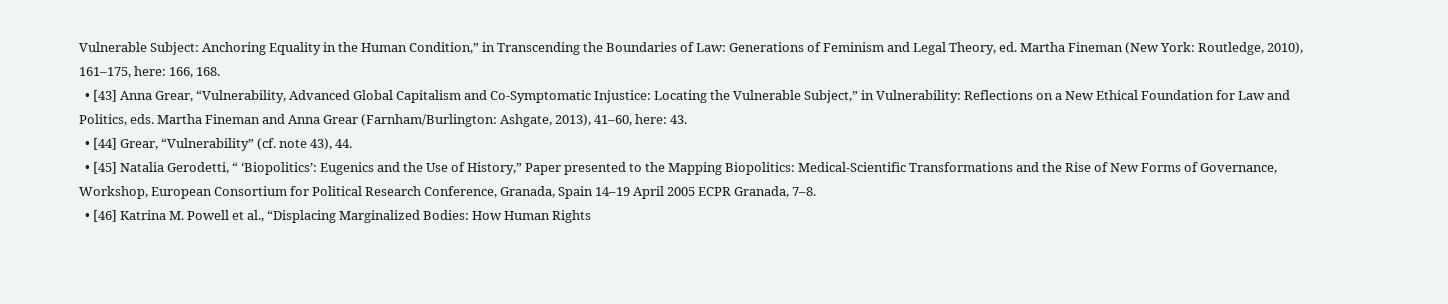Vulnerable Subject: Anchoring Equality in the Human Condition,” in Transcending the Boundaries of Law: Generations of Feminism and Legal Theory, ed. Martha Fineman (New York: Routledge, 2010), 161–175, here: 166, 168.
  • [43] Anna Grear, “Vulnerability, Advanced Global Capitalism and Co-Symptomatic Injustice: Locating the Vulnerable Subject,” in Vulnerability: Reflections on a New Ethical Foundation for Law and Politics, eds. Martha Fineman and Anna Grear (Farnham/Burlington: Ashgate, 2013), 41–60, here: 43.
  • [44] Grear, “Vulnerability” (cf. note 43), 44.
  • [45] Natalia Gerodetti, “ ‘Biopolitics’: Eugenics and the Use of History,” Paper presented to the Mapping Biopolitics: Medical-Scientific Transformations and the Rise of New Forms of Governance, Workshop, European Consortium for Political Research Conference, Granada, Spain 14–19 April 2005 ECPR Granada, 7–8.
  • [46] Katrina M. Powell et al., “Displacing Marginalized Bodies: How Human Rights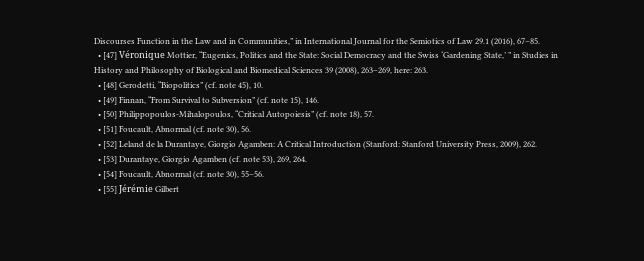Discourses Function in the Law and in Communities,” in International Journal for the Semiotics of Law 29.1 (2016), 67–85.
  • [47] Véronique Mottier, “Eugenics, Politics and the State: Social Democracy and the Swiss ‘Gardening State,’ ” in Studies in History and Philosophy of Biological and Biomedical Sciences 39 (2008), 263–269, here: 263.
  • [48] Gerodetti, “Biopolitics” (cf. note 45), 10.
  • [49] Finnan, “From Survival to Subversion” (cf. note 15), 146.
  • [50] Philippopoulos-Mihalopoulos, “Critical Autopoiesis” (cf. note 18), 57.
  • [51] Foucault, Abnormal (cf. note 30), 56.
  • [52] Leland de la Durantaye, Giorgio Agamben: A Critical Introduction (Stanford: Stanford University Press, 2009), 262.
  • [53] Durantaye, Giorgio Agamben (cf. note 53), 269, 264.
  • [54] Foucault, Abnormal (cf. note 30), 55–56.
  • [55] Jérémie Gilbert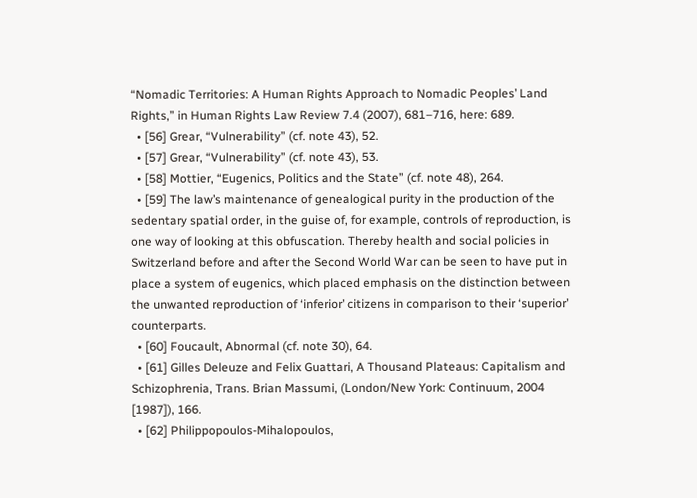“Nomadic Territories: A Human Rights Approach to Nomadic Peoples’ Land Rights,” in Human Rights Law Review 7.4 (2007), 681–716, here: 689.
  • [56] Grear, “Vulnerability” (cf. note 43), 52.
  • [57] Grear, “Vulnerability” (cf. note 43), 53.
  • [58] Mottier, “Eugenics, Politics and the State” (cf. note 48), 264.
  • [59] The law’s maintenance of genealogical purity in the production of the sedentary spatial order, in the guise of, for example, controls of reproduction, is one way of looking at this obfuscation. Thereby health and social policies in Switzerland before and after the Second World War can be seen to have put in place a system of eugenics, which placed emphasis on the distinction between the unwanted reproduction of ‘inferior’ citizens in comparison to their ‘superior’ counterparts.
  • [60] Foucault, Abnormal (cf. note 30), 64.
  • [61] Gilles Deleuze and Felix Guattari, A Thousand Plateaus: Capitalism and Schizophrenia, Trans. Brian Massumi, (London/New York: Continuum, 2004 [1987]), 166.
  • [62] Philippopoulos-Mihalopoulos,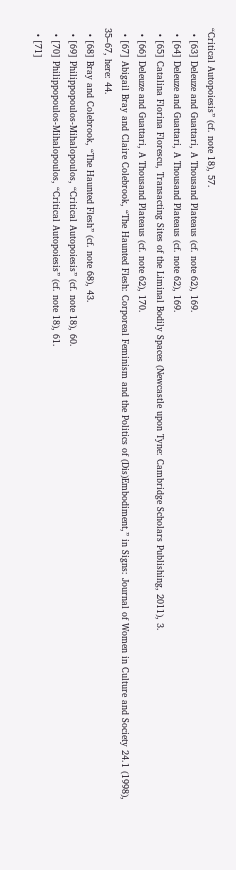“Critical Autopoiesis” (cf. note 18), 57.
  • [63] Deleuze and Guattari, A Thousand Plateaus (cf. note 62), 169.
  • [64] Deleuze and Guattari, A Thousand Plateaus (cf. note 62), 169.
  • [65] Catalina Florina Florescu, Transacting Sites of the Liminal Bodily Spaces (Newcastle upon Tyne: Cambridge Scholars Publishing, 2011), 3.
  • [66] Deleuze and Guattari, A Thousand Plateaus (cf. note 62), 170.
  • [67] Abigail Bray and Claire Colebrook, “The Haunted Flesh: Corporeal Feminism and the Politics of (Dis)Embodiment,” in Signs: Journal of Women in Culture and Society 24.1 (1998), 35–67, here: 44.
  • [68] Bray and Colebrook, “The Haunted Flesh” (cf. note 68), 43.
  • [69] Philippopoulos-Mihalopoulos, “Critical Autopoiesis” (cf. note 18), 60.
  • [70] Philippopoulos-Mihalopoulos, “Critical Autopoiesis” (cf. note 18), 61.
  • [71]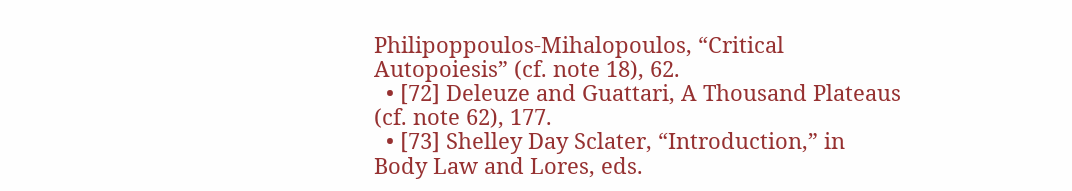Philipoppoulos-Mihalopoulos, “Critical Autopoiesis” (cf. note 18), 62.
  • [72] Deleuze and Guattari, A Thousand Plateaus (cf. note 62), 177.
  • [73] Shelley Day Sclater, “Introduction,” in Body Law and Lores, eds.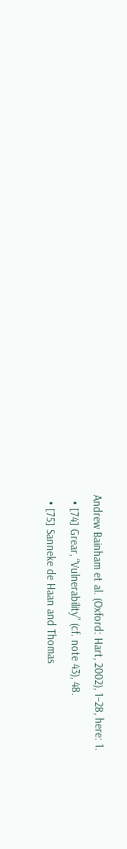Andrew Bainham et al. (Oxford: Hart, 2002), 1–28, here: 1.
  • [74] Grear, “Vulnerability” (cf. note 43), 48.
  • [75] Sanneke de Haan and Thomas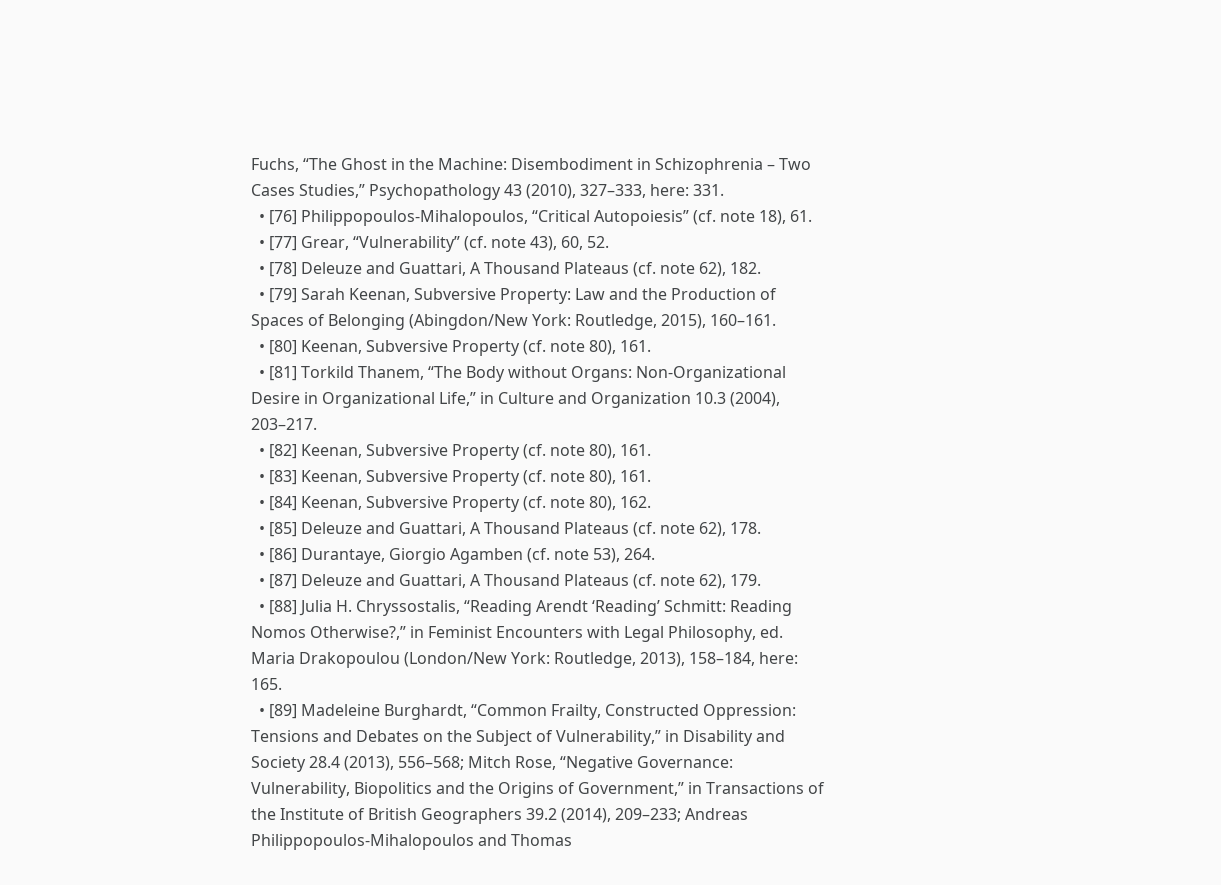Fuchs, “The Ghost in the Machine: Disembodiment in Schizophrenia – Two Cases Studies,” Psychopathology 43 (2010), 327–333, here: 331.
  • [76] Philippopoulos-Mihalopoulos, “Critical Autopoiesis” (cf. note 18), 61.
  • [77] Grear, “Vulnerability” (cf. note 43), 60, 52.
  • [78] Deleuze and Guattari, A Thousand Plateaus (cf. note 62), 182.
  • [79] Sarah Keenan, Subversive Property: Law and the Production of Spaces of Belonging (Abingdon/New York: Routledge, 2015), 160–161.
  • [80] Keenan, Subversive Property (cf. note 80), 161.
  • [81] Torkild Thanem, “The Body without Organs: Non-Organizational Desire in Organizational Life,” in Culture and Organization 10.3 (2004), 203–217.
  • [82] Keenan, Subversive Property (cf. note 80), 161.
  • [83] Keenan, Subversive Property (cf. note 80), 161.
  • [84] Keenan, Subversive Property (cf. note 80), 162.
  • [85] Deleuze and Guattari, A Thousand Plateaus (cf. note 62), 178.
  • [86] Durantaye, Giorgio Agamben (cf. note 53), 264.
  • [87] Deleuze and Guattari, A Thousand Plateaus (cf. note 62), 179.
  • [88] Julia H. Chryssostalis, “Reading Arendt ‘Reading’ Schmitt: Reading Nomos Otherwise?,” in Feminist Encounters with Legal Philosophy, ed. Maria Drakopoulou (London/New York: Routledge, 2013), 158–184, here: 165.
  • [89] Madeleine Burghardt, “Common Frailty, Constructed Oppression: Tensions and Debates on the Subject of Vulnerability,” in Disability and Society 28.4 (2013), 556–568; Mitch Rose, “Negative Governance: Vulnerability, Biopolitics and the Origins of Government,” in Transactions of the Institute of British Geographers 39.2 (2014), 209–233; Andreas Philippopoulos-Mihalopoulos and Thomas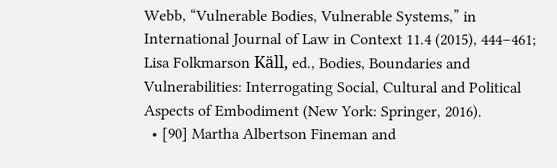Webb, “Vulnerable Bodies, Vulnerable Systems,” in International Journal of Law in Context 11.4 (2015), 444–461; Lisa Folkmarson Käll, ed., Bodies, Boundaries and Vulnerabilities: Interrogating Social, Cultural and Political Aspects of Embodiment (New York: Springer, 2016).
  • [90] Martha Albertson Fineman and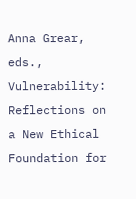Anna Grear, eds., Vulnerability: Reflections on a New Ethical Foundation for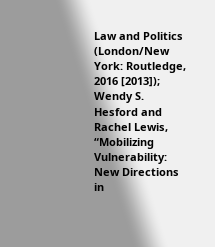Law and Politics (London/New York: Routledge, 2016 [2013]); Wendy S. Hesford and Rachel Lewis, “Mobilizing Vulnerability: New Directions in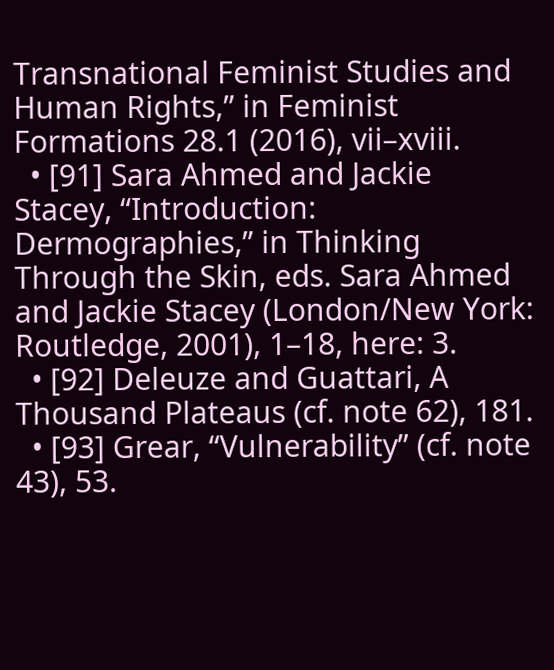Transnational Feminist Studies and Human Rights,” in Feminist Formations 28.1 (2016), vii–xviii.
  • [91] Sara Ahmed and Jackie Stacey, “Introduction: Dermographies,” in Thinking Through the Skin, eds. Sara Ahmed and Jackie Stacey (London/New York: Routledge, 2001), 1–18, here: 3.
  • [92] Deleuze and Guattari, A Thousand Plateaus (cf. note 62), 181.
  • [93] Grear, “Vulnerability” (cf. note 43), 53.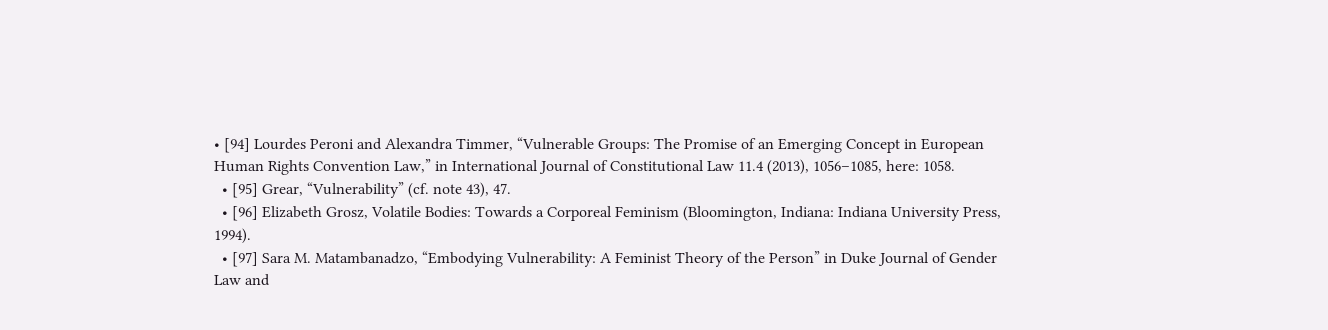• [94] Lourdes Peroni and Alexandra Timmer, “Vulnerable Groups: The Promise of an Emerging Concept in European Human Rights Convention Law,” in International Journal of Constitutional Law 11.4 (2013), 1056–1085, here: 1058.
  • [95] Grear, “Vulnerability” (cf. note 43), 47.
  • [96] Elizabeth Grosz, Volatile Bodies: Towards a Corporeal Feminism (Bloomington, Indiana: Indiana University Press, 1994).
  • [97] Sara M. Matambanadzo, “Embodying Vulnerability: A Feminist Theory of the Person” in Duke Journal of Gender Law and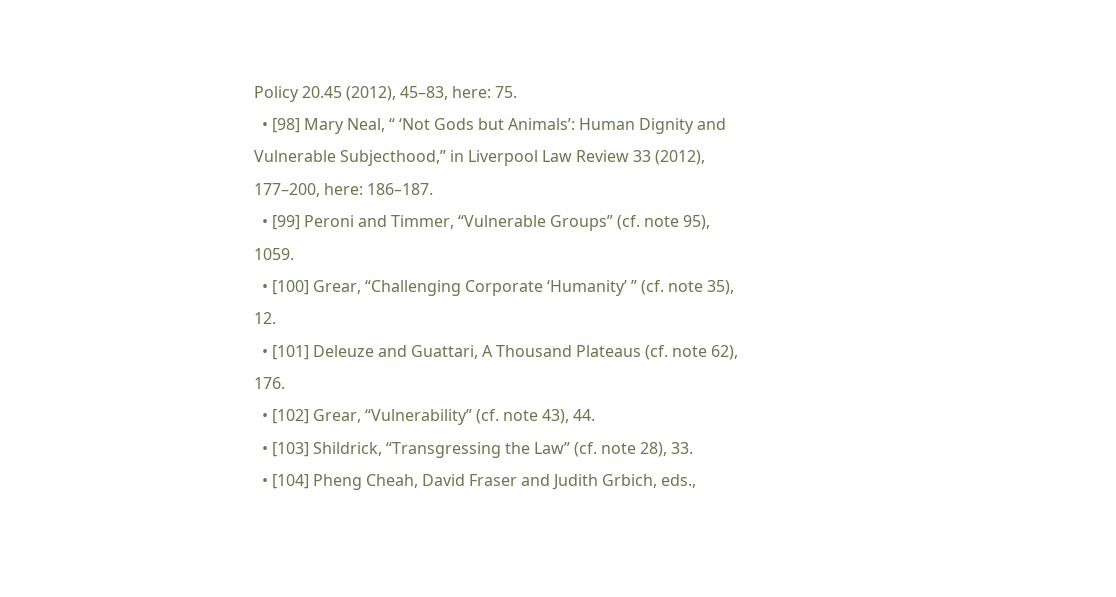Policy 20.45 (2012), 45–83, here: 75.
  • [98] Mary Neal, “ ‘Not Gods but Animals’: Human Dignity and Vulnerable Subjecthood,” in Liverpool Law Review 33 (2012), 177–200, here: 186–187.
  • [99] Peroni and Timmer, “Vulnerable Groups” (cf. note 95), 1059.
  • [100] Grear, “Challenging Corporate ‘Humanity’ ” (cf. note 35), 12.
  • [101] Deleuze and Guattari, A Thousand Plateaus (cf. note 62), 176.
  • [102] Grear, “Vulnerability” (cf. note 43), 44.
  • [103] Shildrick, “Transgressing the Law” (cf. note 28), 33.
  • [104] Pheng Cheah, David Fraser and Judith Grbich, eds.,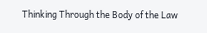Thinking Through the Body of the Law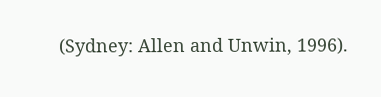(Sydney: Allen and Unwin, 1996).